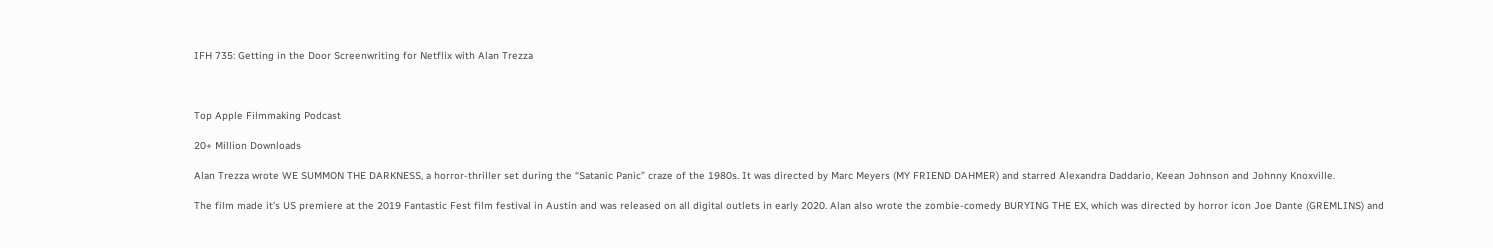IFH 735: Getting in the Door Screenwriting for Netflix with Alan Trezza



Top Apple Filmmaking Podcast

20+ Million Downloads

Alan Trezza wrote WE SUMMON THE DARKNESS, a horror-thriller set during the “Satanic Panic” craze of the 1980s. It was directed by Marc Meyers (MY FRIEND DAHMER) and starred Alexandra Daddario, Keean Johnson and Johnny Knoxville.

The film made it’s US premiere at the 2019 Fantastic Fest film festival in Austin and was released on all digital outlets in early 2020. Alan also wrote the zombie-comedy BURYING THE EX, which was directed by horror icon Joe Dante (GREMLINS) and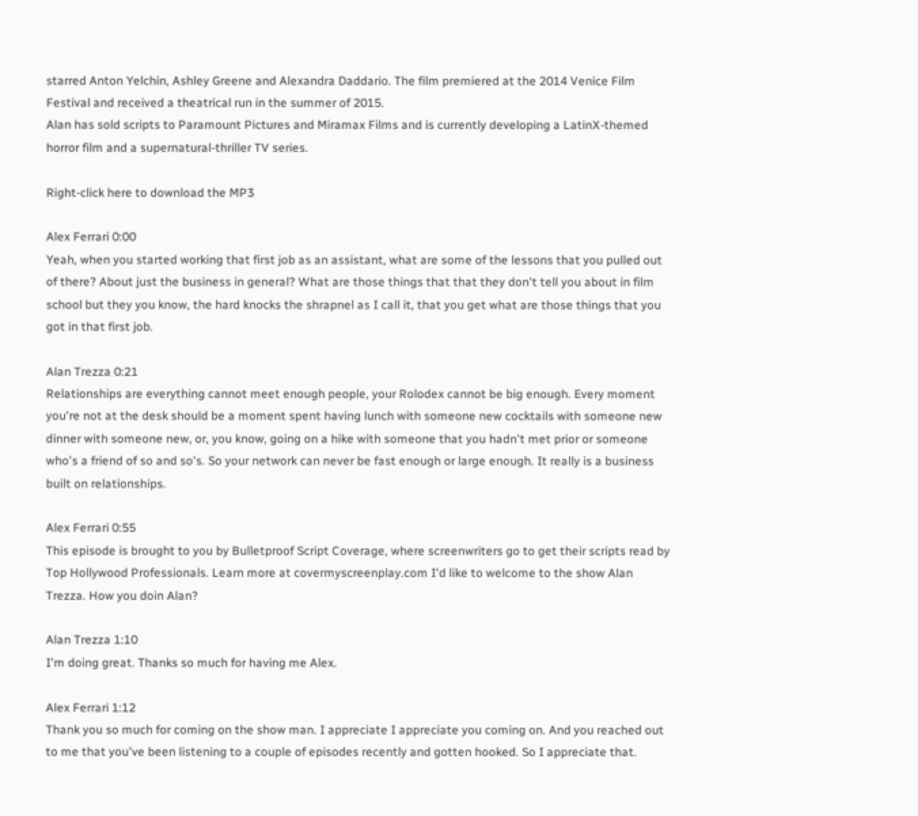starred Anton Yelchin, Ashley Greene and Alexandra Daddario. The film premiered at the 2014 Venice Film Festival and received a theatrical run in the summer of 2015.
Alan has sold scripts to Paramount Pictures and Miramax Films and is currently developing a LatinX-themed horror film and a supernatural-thriller TV series.

Right-click here to download the MP3

Alex Ferrari 0:00
Yeah, when you started working that first job as an assistant, what are some of the lessons that you pulled out of there? About just the business in general? What are those things that that they don't tell you about in film school but they you know, the hard knocks the shrapnel as I call it, that you get what are those things that you got in that first job.

Alan Trezza 0:21
Relationships are everything cannot meet enough people, your Rolodex cannot be big enough. Every moment you're not at the desk should be a moment spent having lunch with someone new cocktails with someone new dinner with someone new, or, you know, going on a hike with someone that you hadn't met prior or someone who's a friend of so and so's. So your network can never be fast enough or large enough. It really is a business built on relationships.

Alex Ferrari 0:55
This episode is brought to you by Bulletproof Script Coverage, where screenwriters go to get their scripts read by Top Hollywood Professionals. Learn more at covermyscreenplay.com I'd like to welcome to the show Alan Trezza. How you doin Alan?

Alan Trezza 1:10
I'm doing great. Thanks so much for having me Alex.

Alex Ferrari 1:12
Thank you so much for coming on the show man. I appreciate I appreciate you coming on. And you reached out to me that you've been listening to a couple of episodes recently and gotten hooked. So I appreciate that.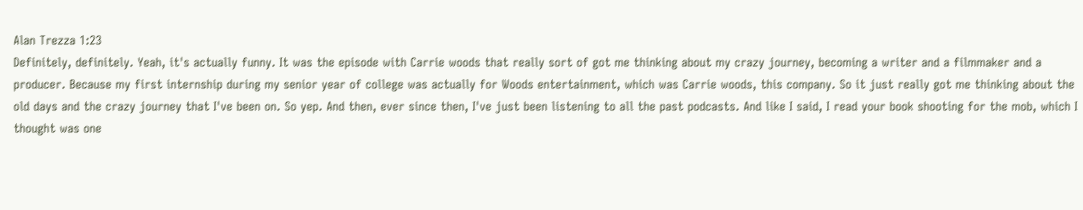Alan Trezza 1:23
Definitely, definitely. Yeah, it's actually funny. It was the episode with Carrie woods that really sort of got me thinking about my crazy journey, becoming a writer and a filmmaker and a producer. Because my first internship during my senior year of college was actually for Woods entertainment, which was Carrie woods, this company. So it just really got me thinking about the old days and the crazy journey that I've been on. So yep. And then, ever since then, I've just been listening to all the past podcasts. And like I said, I read your book shooting for the mob, which I thought was one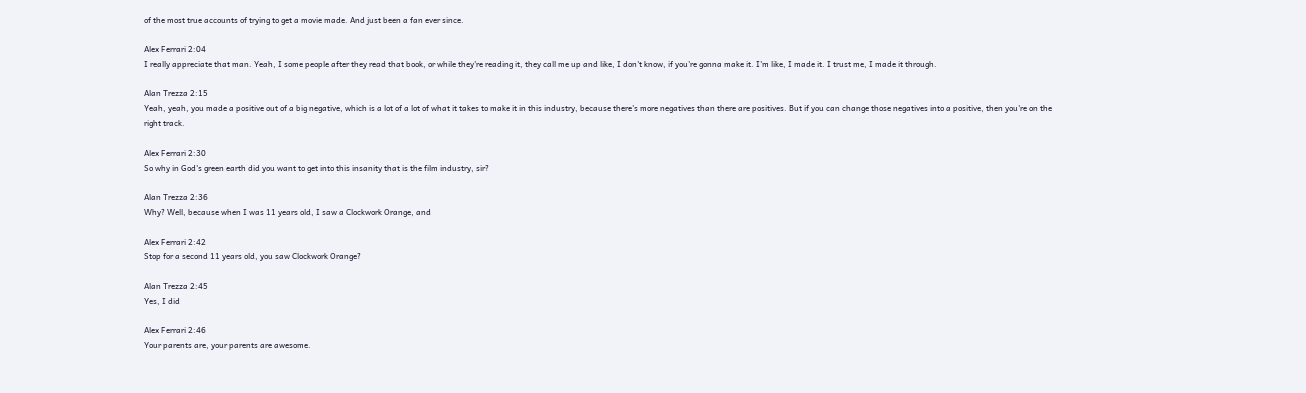of the most true accounts of trying to get a movie made. And just been a fan ever since.

Alex Ferrari 2:04
I really appreciate that man. Yeah, I some people after they read that book, or while they're reading it, they call me up and like, I don't know, if you're gonna make it. I'm like, I made it. I trust me, I made it through.

Alan Trezza 2:15
Yeah, yeah, you made a positive out of a big negative, which is a lot of a lot of what it takes to make it in this industry, because there's more negatives than there are positives. But if you can change those negatives into a positive, then you're on the right track.

Alex Ferrari 2:30
So why in God's green earth did you want to get into this insanity that is the film industry, sir?

Alan Trezza 2:36
Why? Well, because when I was 11 years old, I saw a Clockwork Orange, and

Alex Ferrari 2:42
Stop for a second 11 years old, you saw Clockwork Orange?

Alan Trezza 2:45
Yes, I did

Alex Ferrari 2:46
Your parents are, your parents are awesome.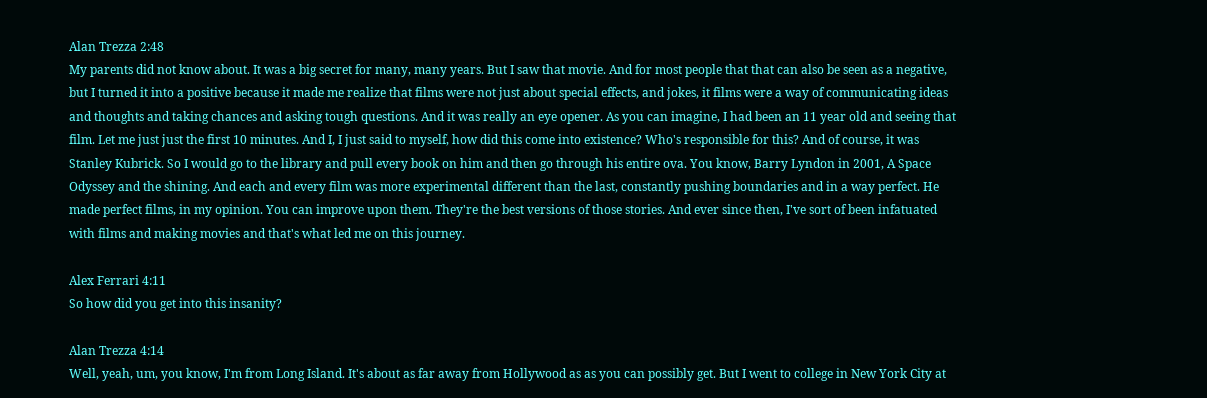Alan Trezza 2:48
My parents did not know about. It was a big secret for many, many years. But I saw that movie. And for most people that that can also be seen as a negative, but I turned it into a positive because it made me realize that films were not just about special effects, and jokes, it films were a way of communicating ideas and thoughts and taking chances and asking tough questions. And it was really an eye opener. As you can imagine, I had been an 11 year old and seeing that film. Let me just just the first 10 minutes. And I, I just said to myself, how did this come into existence? Who's responsible for this? And of course, it was Stanley Kubrick. So I would go to the library and pull every book on him and then go through his entire ova. You know, Barry Lyndon in 2001, A Space Odyssey and the shining. And each and every film was more experimental different than the last, constantly pushing boundaries and in a way perfect. He made perfect films, in my opinion. You can improve upon them. They're the best versions of those stories. And ever since then, I've sort of been infatuated with films and making movies and that's what led me on this journey.

Alex Ferrari 4:11
So how did you get into this insanity?

Alan Trezza 4:14
Well, yeah, um, you know, I'm from Long Island. It's about as far away from Hollywood as as you can possibly get. But I went to college in New York City at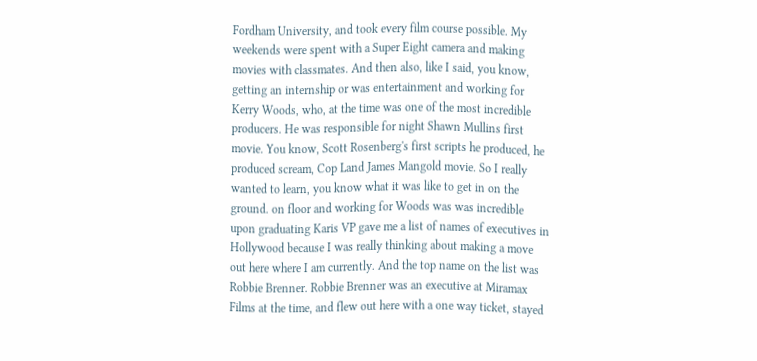Fordham University, and took every film course possible. My weekends were spent with a Super Eight camera and making movies with classmates. And then also, like I said, you know, getting an internship or was entertainment and working for Kerry Woods, who, at the time was one of the most incredible producers. He was responsible for night Shawn Mullins first movie. You know, Scott Rosenberg's first scripts he produced, he produced scream, Cop Land James Mangold movie. So I really wanted to learn, you know what it was like to get in on the ground. on floor and working for Woods was was incredible upon graduating Karis VP gave me a list of names of executives in Hollywood because I was really thinking about making a move out here where I am currently. And the top name on the list was Robbie Brenner. Robbie Brenner was an executive at Miramax Films at the time, and flew out here with a one way ticket, stayed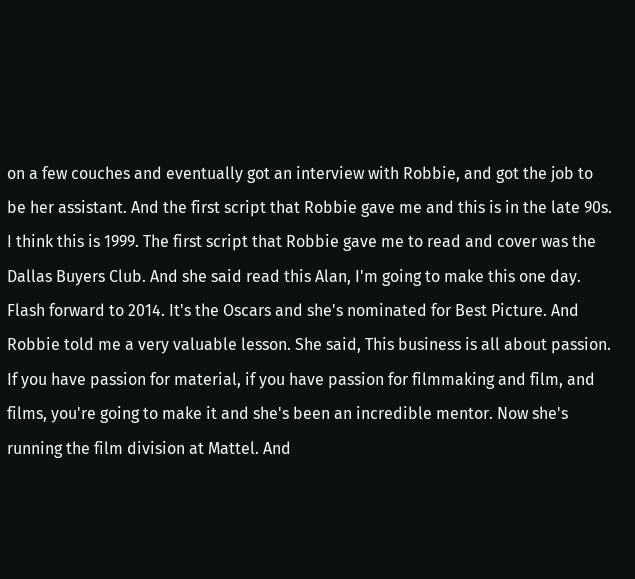on a few couches and eventually got an interview with Robbie, and got the job to be her assistant. And the first script that Robbie gave me and this is in the late 90s. I think this is 1999. The first script that Robbie gave me to read and cover was the Dallas Buyers Club. And she said read this Alan, I'm going to make this one day. Flash forward to 2014. It's the Oscars and she's nominated for Best Picture. And Robbie told me a very valuable lesson. She said, This business is all about passion. If you have passion for material, if you have passion for filmmaking and film, and films, you're going to make it and she's been an incredible mentor. Now she's running the film division at Mattel. And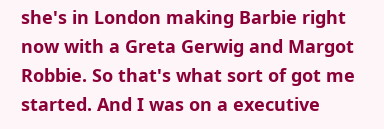she's in London making Barbie right now with a Greta Gerwig and Margot Robbie. So that's what sort of got me started. And I was on a executive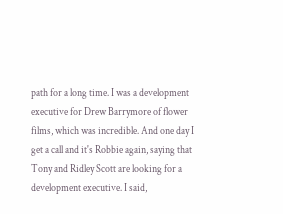path for a long time. I was a development executive for Drew Barrymore of flower films, which was incredible. And one day I get a call and it's Robbie again, saying that Tony and Ridley Scott are looking for a development executive. I said,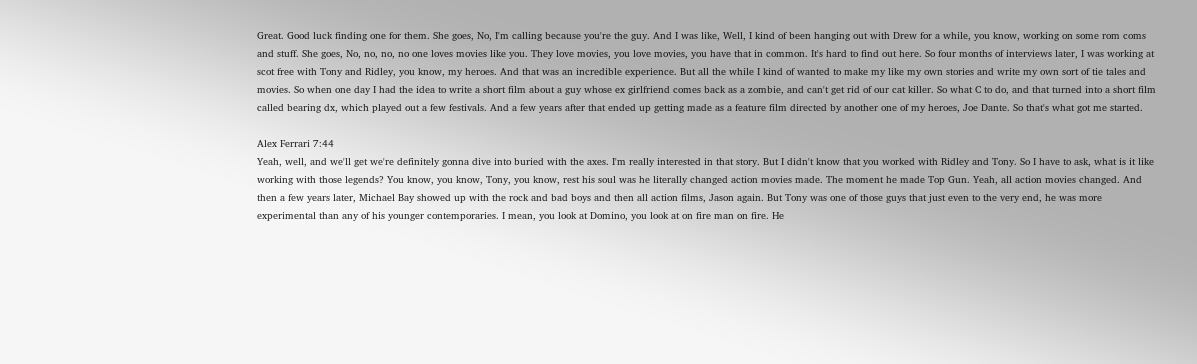Great. Good luck finding one for them. She goes, No, I'm calling because you're the guy. And I was like, Well, I kind of been hanging out with Drew for a while, you know, working on some rom coms and stuff. She goes, No, no, no, no one loves movies like you. They love movies, you love movies, you have that in common. It's hard to find out here. So four months of interviews later, I was working at scot free with Tony and Ridley, you know, my heroes. And that was an incredible experience. But all the while I kind of wanted to make my like my own stories and write my own sort of tie tales and movies. So when one day I had the idea to write a short film about a guy whose ex girlfriend comes back as a zombie, and can't get rid of our cat killer. So what C to do, and that turned into a short film called bearing dx, which played out a few festivals. And a few years after that ended up getting made as a feature film directed by another one of my heroes, Joe Dante. So that's what got me started.

Alex Ferrari 7:44
Yeah, well, and we'll get we're definitely gonna dive into buried with the axes. I'm really interested in that story. But I didn't know that you worked with Ridley and Tony. So I have to ask, what is it like working with those legends? You know, you know, Tony, you know, rest his soul was he literally changed action movies made. The moment he made Top Gun. Yeah, all action movies changed. And then a few years later, Michael Bay showed up with the rock and bad boys and then all action films, Jason again. But Tony was one of those guys that just even to the very end, he was more experimental than any of his younger contemporaries. I mean, you look at Domino, you look at on fire man on fire. He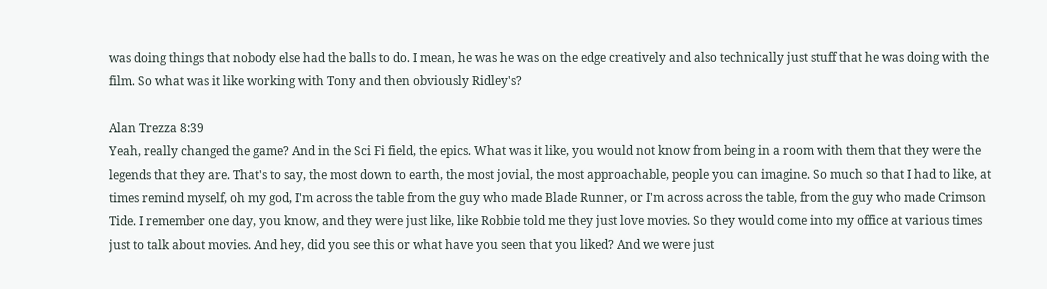was doing things that nobody else had the balls to do. I mean, he was he was on the edge creatively and also technically just stuff that he was doing with the film. So what was it like working with Tony and then obviously Ridley's?

Alan Trezza 8:39
Yeah, really changed the game? And in the Sci Fi field, the epics. What was it like, you would not know from being in a room with them that they were the legends that they are. That's to say, the most down to earth, the most jovial, the most approachable, people you can imagine. So much so that I had to like, at times remind myself, oh my god, I'm across the table from the guy who made Blade Runner, or I'm across across the table, from the guy who made Crimson Tide. I remember one day, you know, and they were just like, like Robbie told me they just love movies. So they would come into my office at various times just to talk about movies. And hey, did you see this or what have you seen that you liked? And we were just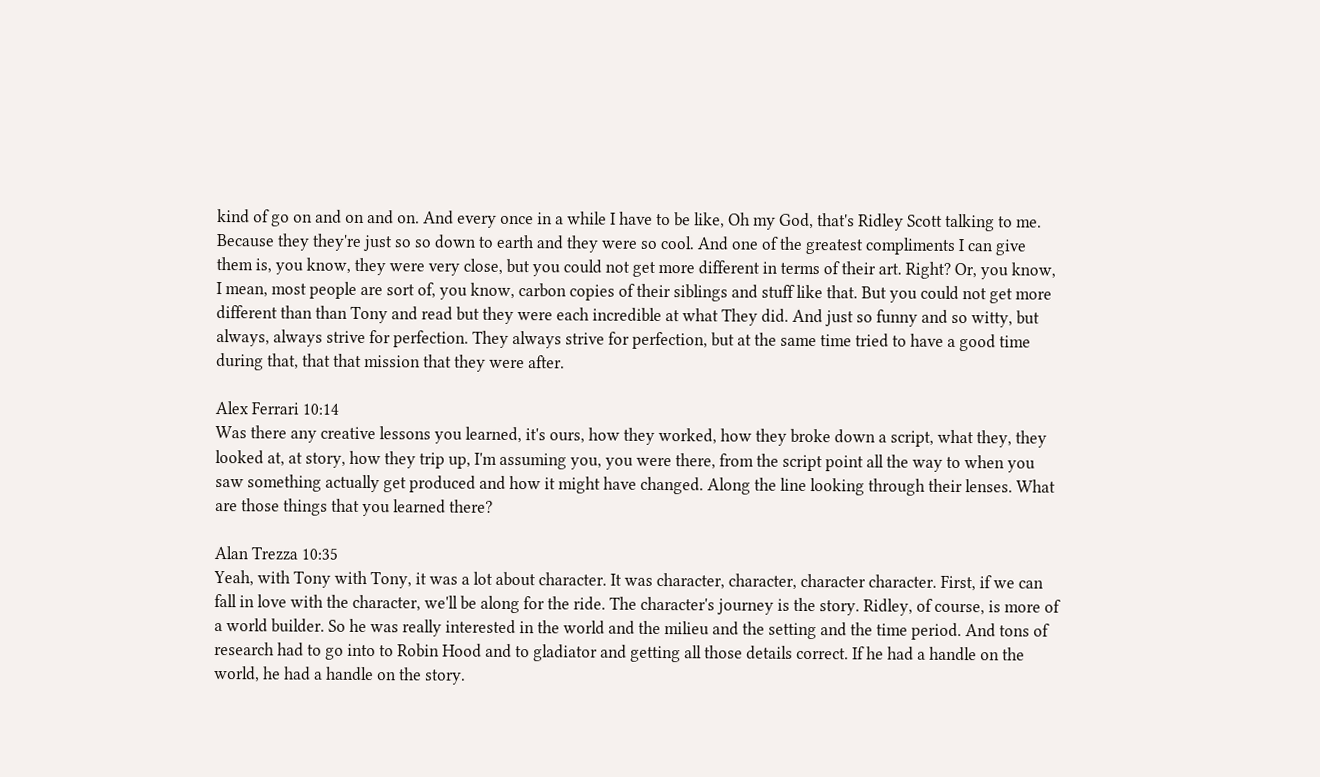kind of go on and on and on. And every once in a while I have to be like, Oh my God, that's Ridley Scott talking to me. Because they they're just so so down to earth and they were so cool. And one of the greatest compliments I can give them is, you know, they were very close, but you could not get more different in terms of their art. Right? Or, you know, I mean, most people are sort of, you know, carbon copies of their siblings and stuff like that. But you could not get more different than than Tony and read but they were each incredible at what They did. And just so funny and so witty, but always, always strive for perfection. They always strive for perfection, but at the same time tried to have a good time during that, that that mission that they were after.

Alex Ferrari 10:14
Was there any creative lessons you learned, it's ours, how they worked, how they broke down a script, what they, they looked at, at story, how they trip up, I'm assuming you, you were there, from the script point all the way to when you saw something actually get produced and how it might have changed. Along the line looking through their lenses. What are those things that you learned there?

Alan Trezza 10:35
Yeah, with Tony with Tony, it was a lot about character. It was character, character, character character. First, if we can fall in love with the character, we'll be along for the ride. The character's journey is the story. Ridley, of course, is more of a world builder. So he was really interested in the world and the milieu and the setting and the time period. And tons of research had to go into to Robin Hood and to gladiator and getting all those details correct. If he had a handle on the world, he had a handle on the story.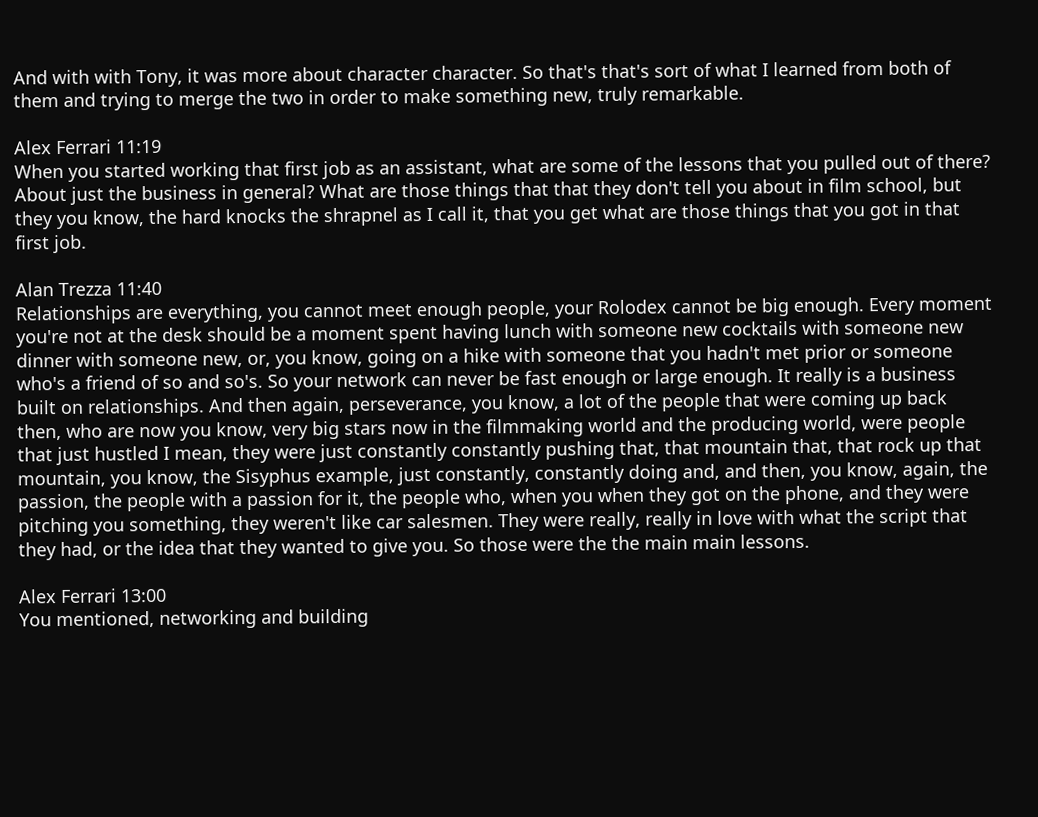And with with Tony, it was more about character character. So that's that's sort of what I learned from both of them and trying to merge the two in order to make something new, truly remarkable.

Alex Ferrari 11:19
When you started working that first job as an assistant, what are some of the lessons that you pulled out of there? About just the business in general? What are those things that that they don't tell you about in film school, but they you know, the hard knocks the shrapnel as I call it, that you get what are those things that you got in that first job.

Alan Trezza 11:40
Relationships are everything, you cannot meet enough people, your Rolodex cannot be big enough. Every moment you're not at the desk should be a moment spent having lunch with someone new cocktails with someone new dinner with someone new, or, you know, going on a hike with someone that you hadn't met prior or someone who's a friend of so and so's. So your network can never be fast enough or large enough. It really is a business built on relationships. And then again, perseverance, you know, a lot of the people that were coming up back then, who are now you know, very big stars now in the filmmaking world and the producing world, were people that just hustled I mean, they were just constantly constantly pushing that, that mountain that, that rock up that mountain, you know, the Sisyphus example, just constantly, constantly doing and, and then, you know, again, the passion, the people with a passion for it, the people who, when you when they got on the phone, and they were pitching you something, they weren't like car salesmen. They were really, really in love with what the script that they had, or the idea that they wanted to give you. So those were the the main main lessons.

Alex Ferrari 13:00
You mentioned, networking and building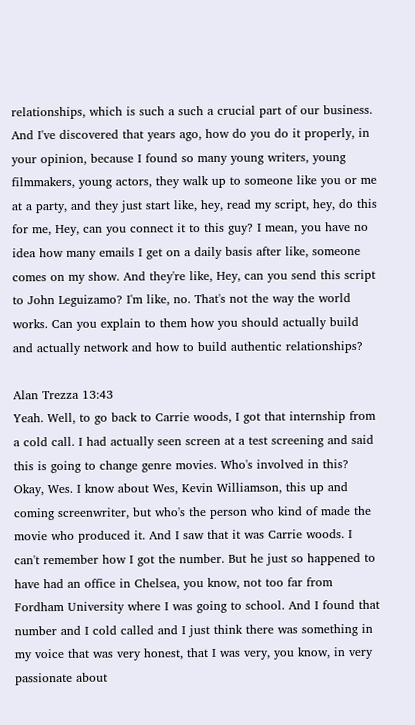relationships, which is such a such a crucial part of our business. And I've discovered that years ago, how do you do it properly, in your opinion, because I found so many young writers, young filmmakers, young actors, they walk up to someone like you or me at a party, and they just start like, hey, read my script, hey, do this for me, Hey, can you connect it to this guy? I mean, you have no idea how many emails I get on a daily basis after like, someone comes on my show. And they're like, Hey, can you send this script to John Leguizamo? I'm like, no. That's not the way the world works. Can you explain to them how you should actually build and actually network and how to build authentic relationships?

Alan Trezza 13:43
Yeah. Well, to go back to Carrie woods, I got that internship from a cold call. I had actually seen screen at a test screening and said this is going to change genre movies. Who's involved in this? Okay, Wes. I know about Wes, Kevin Williamson, this up and coming screenwriter, but who's the person who kind of made the movie who produced it. And I saw that it was Carrie woods. I can't remember how I got the number. But he just so happened to have had an office in Chelsea, you know, not too far from Fordham University where I was going to school. And I found that number and I cold called and I just think there was something in my voice that was very honest, that I was very, you know, in very passionate about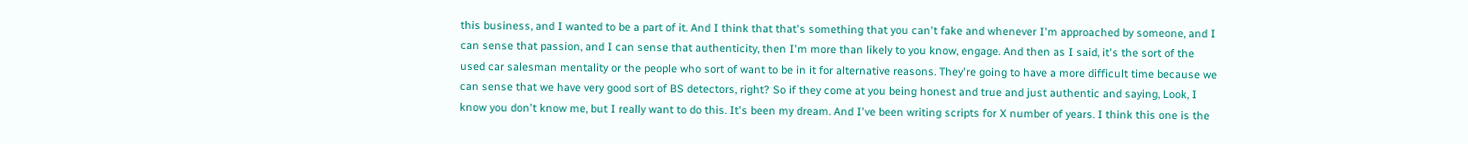this business, and I wanted to be a part of it. And I think that that's something that you can't fake and whenever I'm approached by someone, and I can sense that passion, and I can sense that authenticity, then I'm more than likely to you know, engage. And then as I said, it's the sort of the used car salesman mentality or the people who sort of want to be in it for alternative reasons. They're going to have a more difficult time because we can sense that we have very good sort of BS detectors, right? So if they come at you being honest and true and just authentic and saying, Look, I know you don't know me, but I really want to do this. It's been my dream. And I've been writing scripts for X number of years. I think this one is the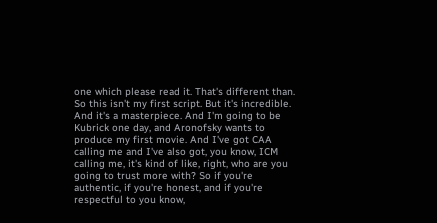one which please read it. That's different than. So this isn't my first script. But it's incredible. And it's a masterpiece. And I'm going to be Kubrick one day, and Aronofsky wants to produce my first movie. And I've got CAA calling me and I've also got, you know, ICM calling me, it's kind of like, right, who are you going to trust more with? So if you're authentic, if you're honest, and if you're respectful to you know,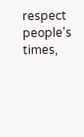respect people's times,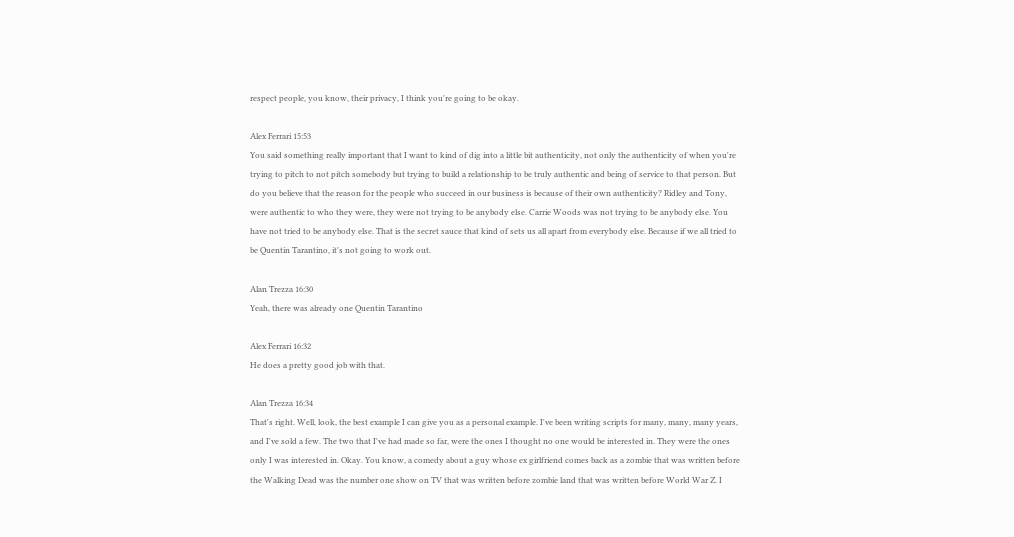respect people, you know, their privacy, I think you're going to be okay.

Alex Ferrari 15:53
You said something really important that I want to kind of dig into a little bit authenticity, not only the authenticity of when you're trying to pitch to not pitch somebody but trying to build a relationship to be truly authentic and being of service to that person. But do you believe that the reason for the people who succeed in our business is because of their own authenticity? Ridley and Tony, were authentic to who they were, they were not trying to be anybody else. Carrie Woods was not trying to be anybody else. You have not tried to be anybody else. That is the secret sauce that kind of sets us all apart from everybody else. Because if we all tried to be Quentin Tarantino, it's not going to work out.

Alan Trezza 16:30
Yeah, there was already one Quentin Tarantino

Alex Ferrari 16:32
He does a pretty good job with that.

Alan Trezza 16:34
That's right. Well, look, the best example I can give you as a personal example. I've been writing scripts for many, many, many years, and I've sold a few. The two that I've had made so far, were the ones I thought no one would be interested in. They were the ones only I was interested in. Okay. You know, a comedy about a guy whose ex girlfriend comes back as a zombie that was written before the Walking Dead was the number one show on TV that was written before zombie land that was written before World War Z. I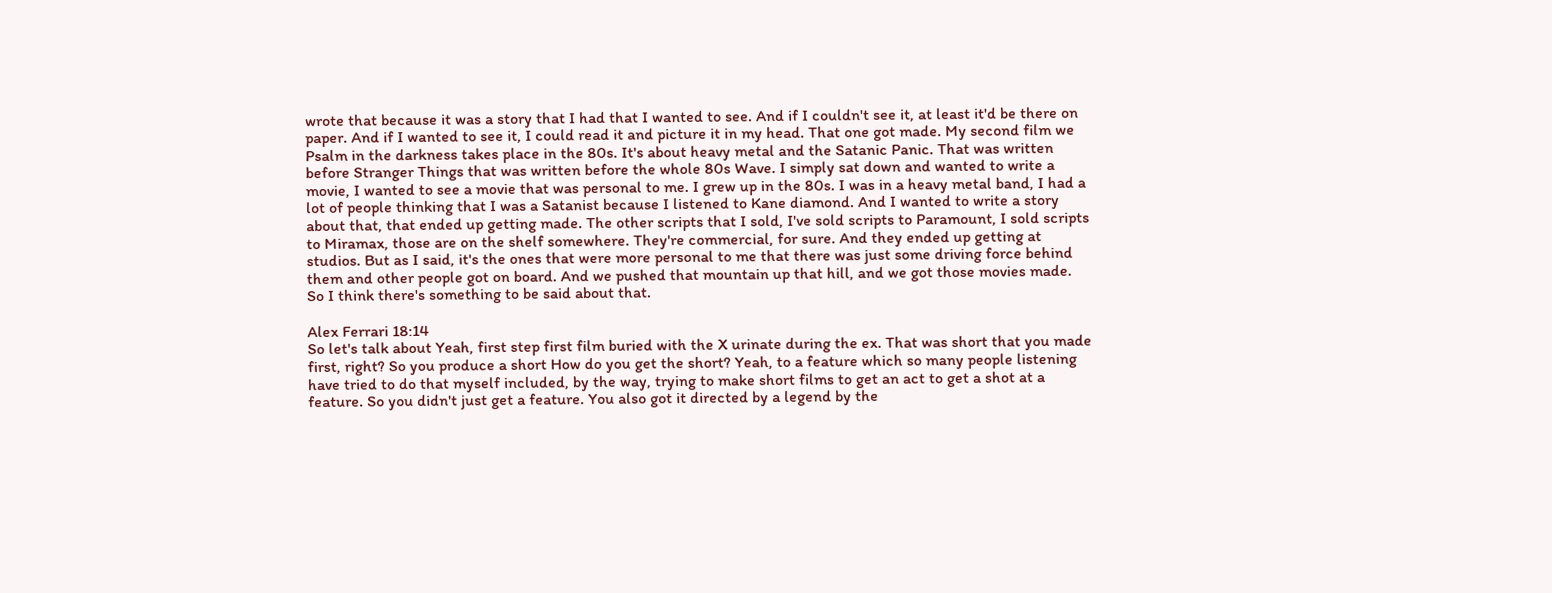wrote that because it was a story that I had that I wanted to see. And if I couldn't see it, at least it'd be there on paper. And if I wanted to see it, I could read it and picture it in my head. That one got made. My second film we Psalm in the darkness takes place in the 80s. It's about heavy metal and the Satanic Panic. That was written before Stranger Things that was written before the whole 80s Wave. I simply sat down and wanted to write a movie, I wanted to see a movie that was personal to me. I grew up in the 80s. I was in a heavy metal band, I had a lot of people thinking that I was a Satanist because I listened to Kane diamond. And I wanted to write a story about that, that ended up getting made. The other scripts that I sold, I've sold scripts to Paramount, I sold scripts to Miramax, those are on the shelf somewhere. They're commercial, for sure. And they ended up getting at studios. But as I said, it's the ones that were more personal to me that there was just some driving force behind them and other people got on board. And we pushed that mountain up that hill, and we got those movies made. So I think there's something to be said about that.

Alex Ferrari 18:14
So let's talk about Yeah, first step first film buried with the X urinate during the ex. That was short that you made first, right? So you produce a short How do you get the short? Yeah, to a feature which so many people listening have tried to do that myself included, by the way, trying to make short films to get an act to get a shot at a feature. So you didn't just get a feature. You also got it directed by a legend by the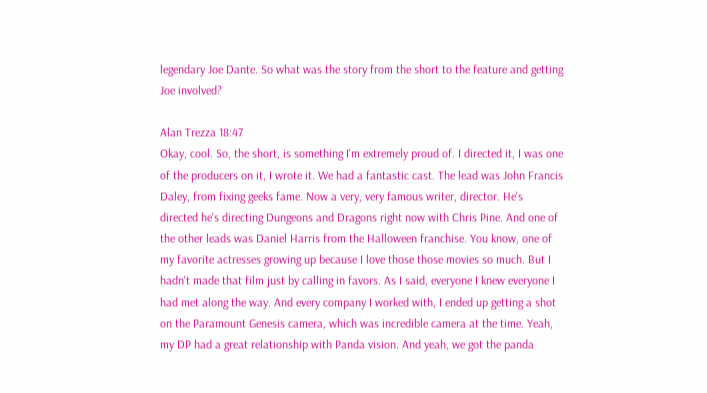legendary Joe Dante. So what was the story from the short to the feature and getting Joe involved?

Alan Trezza 18:47
Okay, cool. So, the short, is something I'm extremely proud of. I directed it, I was one of the producers on it, I wrote it. We had a fantastic cast. The lead was John Francis Daley, from fixing geeks fame. Now a very, very famous writer, director. He's directed he's directing Dungeons and Dragons right now with Chris Pine. And one of the other leads was Daniel Harris from the Halloween franchise. You know, one of my favorite actresses growing up because I love those those movies so much. But I hadn't made that film just by calling in favors. As I said, everyone I knew everyone I had met along the way. And every company I worked with, I ended up getting a shot on the Paramount Genesis camera, which was incredible camera at the time. Yeah, my DP had a great relationship with Panda vision. And yeah, we got the panda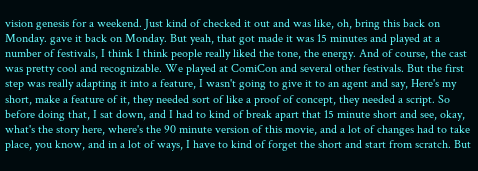vision genesis for a weekend. Just kind of checked it out and was like, oh, bring this back on Monday. gave it back on Monday. But yeah, that got made it was 15 minutes and played at a number of festivals, I think I think people really liked the tone, the energy. And of course, the cast was pretty cool and recognizable. We played at ComiCon and several other festivals. But the first step was really adapting it into a feature, I wasn't going to give it to an agent and say, Here's my short, make a feature of it, they needed sort of like a proof of concept, they needed a script. So before doing that, I sat down, and I had to kind of break apart that 15 minute short and see, okay, what's the story here, where's the 90 minute version of this movie, and a lot of changes had to take place, you know, and in a lot of ways, I have to kind of forget the short and start from scratch. But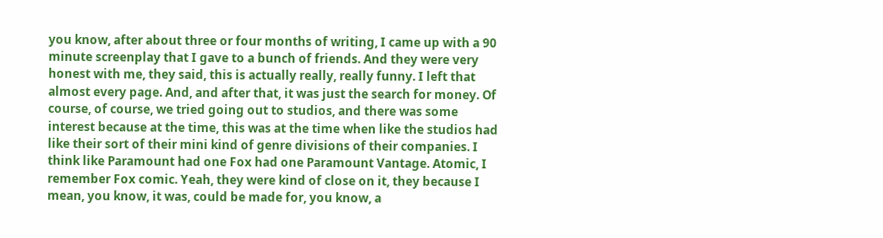you know, after about three or four months of writing, I came up with a 90 minute screenplay that I gave to a bunch of friends. And they were very honest with me, they said, this is actually really, really funny. I left that almost every page. And, and after that, it was just the search for money. Of course, of course, we tried going out to studios, and there was some interest because at the time, this was at the time when like the studios had like their sort of their mini kind of genre divisions of their companies. I think like Paramount had one Fox had one Paramount Vantage. Atomic, I remember Fox comic. Yeah, they were kind of close on it, they because I mean, you know, it was, could be made for, you know, a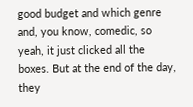good budget and which genre and, you know, comedic, so yeah, it just clicked all the boxes. But at the end of the day, they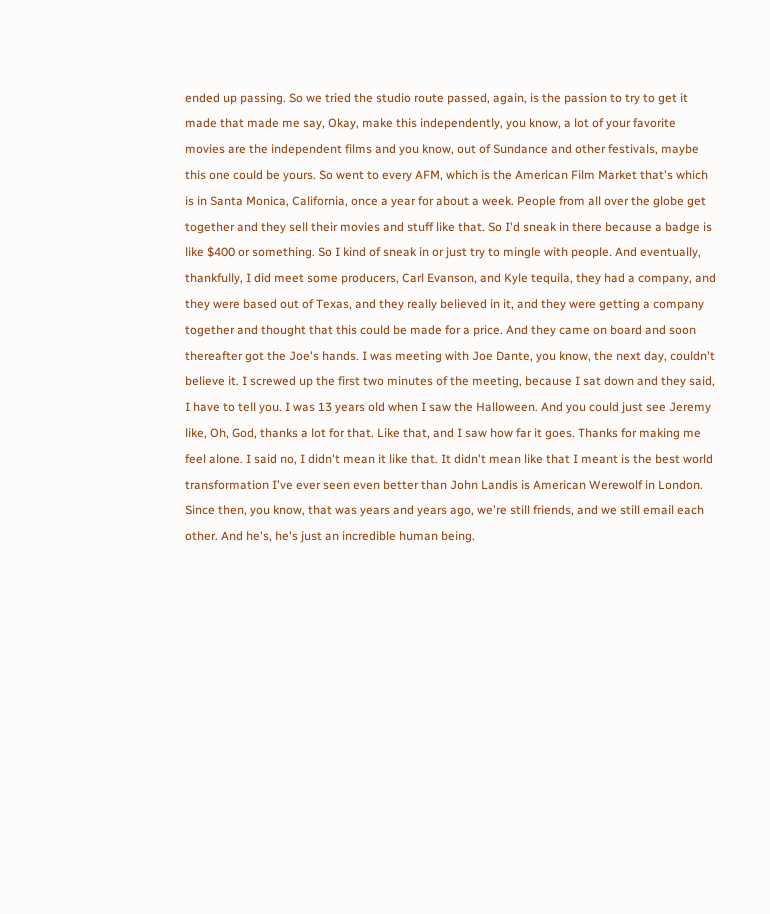ended up passing. So we tried the studio route passed, again, is the passion to try to get it made that made me say, Okay, make this independently, you know, a lot of your favorite movies are the independent films and you know, out of Sundance and other festivals, maybe this one could be yours. So went to every AFM, which is the American Film Market that's which is in Santa Monica, California, once a year for about a week. People from all over the globe get together and they sell their movies and stuff like that. So I'd sneak in there because a badge is like $400 or something. So I kind of sneak in or just try to mingle with people. And eventually, thankfully, I did meet some producers, Carl Evanson, and Kyle tequila, they had a company, and they were based out of Texas, and they really believed in it, and they were getting a company together and thought that this could be made for a price. And they came on board and soon thereafter got the Joe's hands. I was meeting with Joe Dante, you know, the next day, couldn't believe it. I screwed up the first two minutes of the meeting, because I sat down and they said, I have to tell you. I was 13 years old when I saw the Halloween. And you could just see Jeremy like, Oh, God, thanks a lot for that. Like that, and I saw how far it goes. Thanks for making me feel alone. I said no, I didn't mean it like that. It didn't mean like that I meant is the best world transformation I've ever seen even better than John Landis is American Werewolf in London. Since then, you know, that was years and years ago, we're still friends, and we still email each other. And he's, he's just an incredible human being.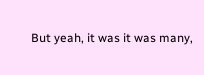But yeah, it was it was many,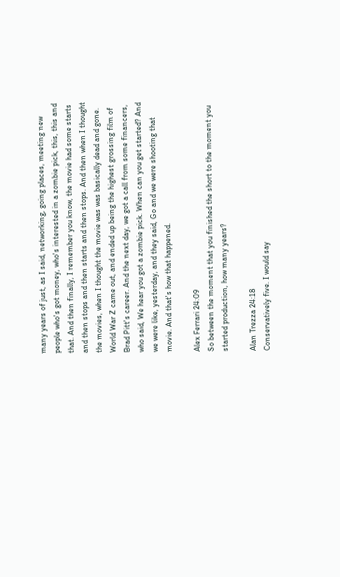many years of just, as I said, networking, going places, meeting new people who's got money, who's interested in a zombie pick, this, this and that. And then finally, I remember you know, the movie had some starts and then stops and then starts and then stops. And then when I thought the movies, when I thought the movie was was basically dead and gone. World War Z came out, and ended up being the highest grossing film of Brad Pitt's career. And the next day, we got a call from some financers, who said, We hear you got a zombie pick. When can you get started? And we were like, yesterday, and they said, Go and we were shooting that movie. And that's how that happened.

Alex Ferrari 24:09
So between the moment that you finished the short to the moment you started production, how many years?

Alan Trezza 24:18
Conservatively five. I would say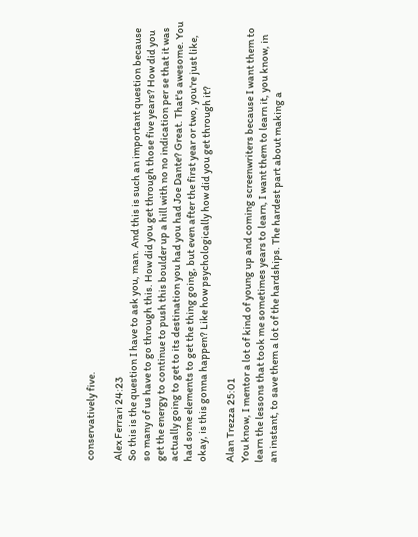conservatively five.

Alex Ferrari 24:23
So this is the question I have to ask you, man. And this is such an important question because so many of us have to go through this. How did you get through those five years? How did you get the energy to continue to push this boulder up a hill with no no indication per se that it was actually going to get to its destination you had you had Joe Dante? Great. That's awesome. You had some elements to get the thing going, but even after the first year or two, you're just like, okay, is this gonna happen? Like how psychologically how did you get through it?

Alan Trezza 25:01
You know, I mentor a lot of kind of young up and coming screenwriters because I want them to learn the lessons that took me sometimes years to learn, I want them to learn it, you know, in an instant, to save them a lot of the hardships. The hardest part about making a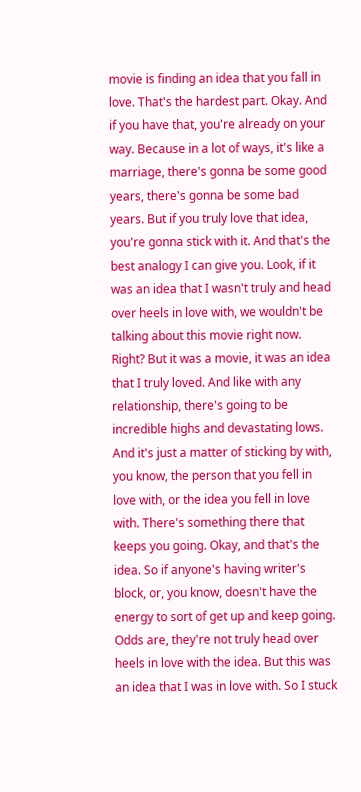movie is finding an idea that you fall in love. That's the hardest part. Okay. And if you have that, you're already on your way. Because in a lot of ways, it's like a marriage, there's gonna be some good years, there's gonna be some bad years. But if you truly love that idea, you're gonna stick with it. And that's the best analogy I can give you. Look, if it was an idea that I wasn't truly and head over heels in love with, we wouldn't be talking about this movie right now. Right? But it was a movie, it was an idea that I truly loved. And like with any relationship, there's going to be incredible highs and devastating lows. And it's just a matter of sticking by with, you know, the person that you fell in love with, or the idea you fell in love with. There's something there that keeps you going. Okay, and that's the idea. So if anyone's having writer's block, or, you know, doesn't have the energy to sort of get up and keep going. Odds are, they're not truly head over heels in love with the idea. But this was an idea that I was in love with. So I stuck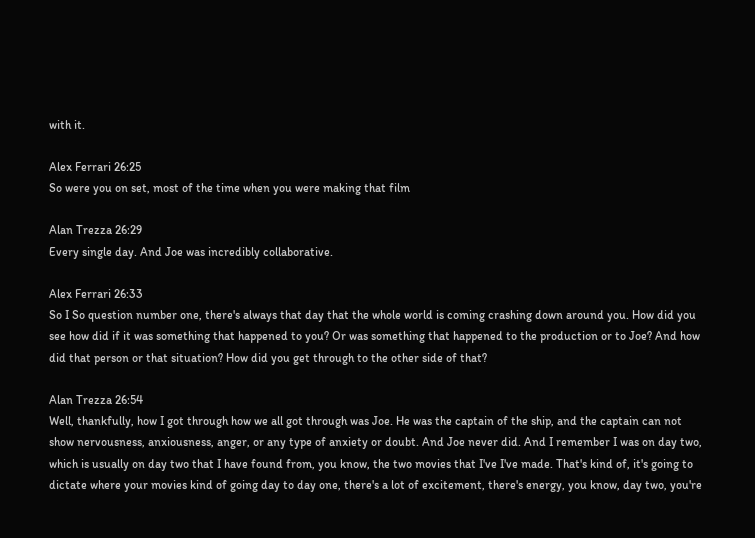with it.

Alex Ferrari 26:25
So were you on set, most of the time when you were making that film

Alan Trezza 26:29
Every single day. And Joe was incredibly collaborative.

Alex Ferrari 26:33
So I So question number one, there's always that day that the whole world is coming crashing down around you. How did you see how did if it was something that happened to you? Or was something that happened to the production or to Joe? And how did that person or that situation? How did you get through to the other side of that?

Alan Trezza 26:54
Well, thankfully, how I got through how we all got through was Joe. He was the captain of the ship, and the captain can not show nervousness, anxiousness, anger, or any type of anxiety or doubt. And Joe never did. And I remember I was on day two, which is usually on day two that I have found from, you know, the two movies that I've I've made. That's kind of, it's going to dictate where your movies kind of going day to day one, there's a lot of excitement, there's energy, you know, day two, you're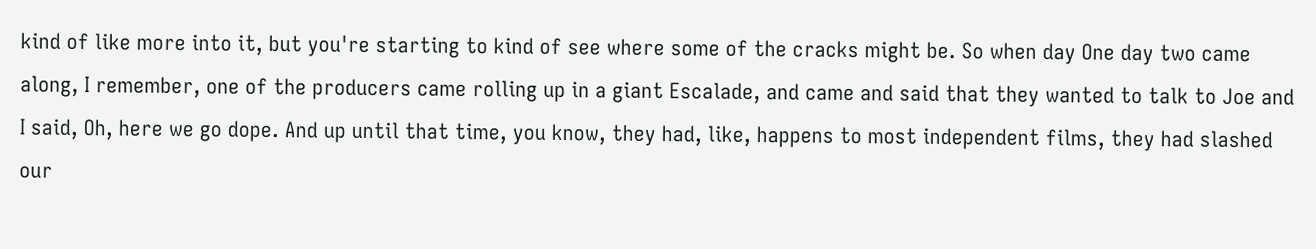kind of like more into it, but you're starting to kind of see where some of the cracks might be. So when day One day two came along, I remember, one of the producers came rolling up in a giant Escalade, and came and said that they wanted to talk to Joe and I said, Oh, here we go dope. And up until that time, you know, they had, like, happens to most independent films, they had slashed our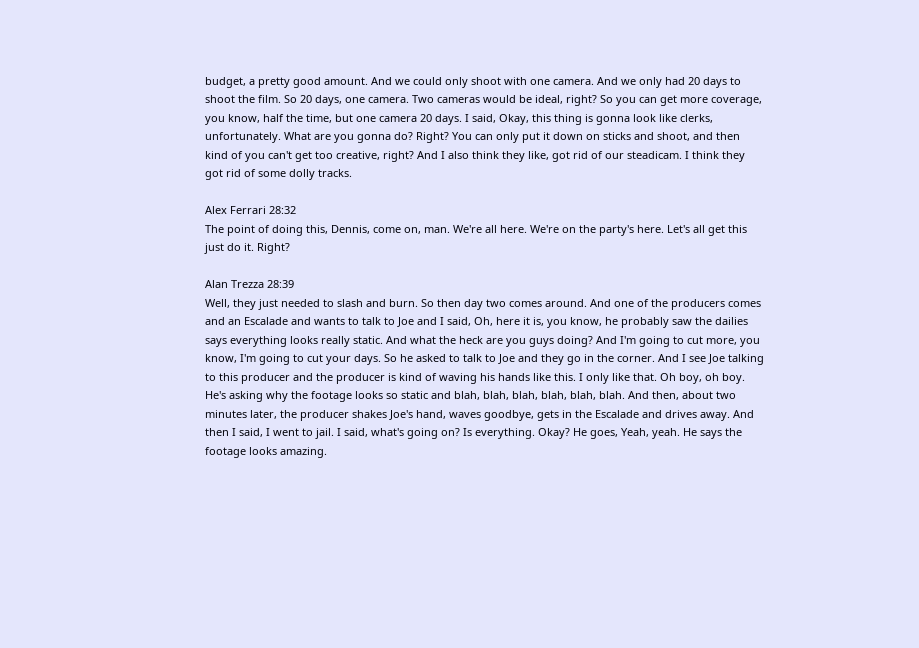budget, a pretty good amount. And we could only shoot with one camera. And we only had 20 days to shoot the film. So 20 days, one camera. Two cameras would be ideal, right? So you can get more coverage, you know, half the time, but one camera 20 days. I said, Okay, this thing is gonna look like clerks, unfortunately. What are you gonna do? Right? You can only put it down on sticks and shoot, and then kind of you can't get too creative, right? And I also think they like, got rid of our steadicam. I think they got rid of some dolly tracks.

Alex Ferrari 28:32
The point of doing this, Dennis, come on, man. We're all here. We're on the party's here. Let's all get this just do it. Right?

Alan Trezza 28:39
Well, they just needed to slash and burn. So then day two comes around. And one of the producers comes and an Escalade and wants to talk to Joe and I said, Oh, here it is, you know, he probably saw the dailies says everything looks really static. And what the heck are you guys doing? And I'm going to cut more, you know, I'm going to cut your days. So he asked to talk to Joe and they go in the corner. And I see Joe talking to this producer and the producer is kind of waving his hands like this. I only like that. Oh boy, oh boy. He's asking why the footage looks so static and blah, blah, blah, blah, blah, blah. And then, about two minutes later, the producer shakes Joe's hand, waves goodbye, gets in the Escalade and drives away. And then I said, I went to jail. I said, what's going on? Is everything. Okay? He goes, Yeah, yeah. He says the footage looks amazing.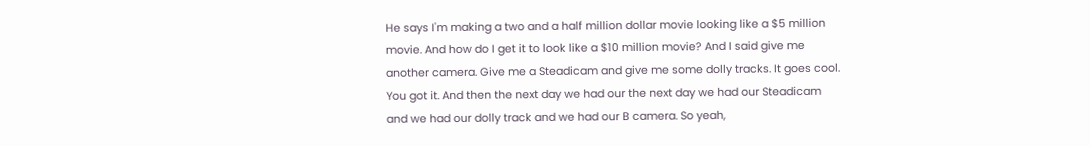He says I'm making a two and a half million dollar movie looking like a $5 million movie. And how do I get it to look like a $10 million movie? And I said give me another camera. Give me a Steadicam and give me some dolly tracks. It goes cool. You got it. And then the next day we had our the next day we had our Steadicam and we had our dolly track and we had our B camera. So yeah,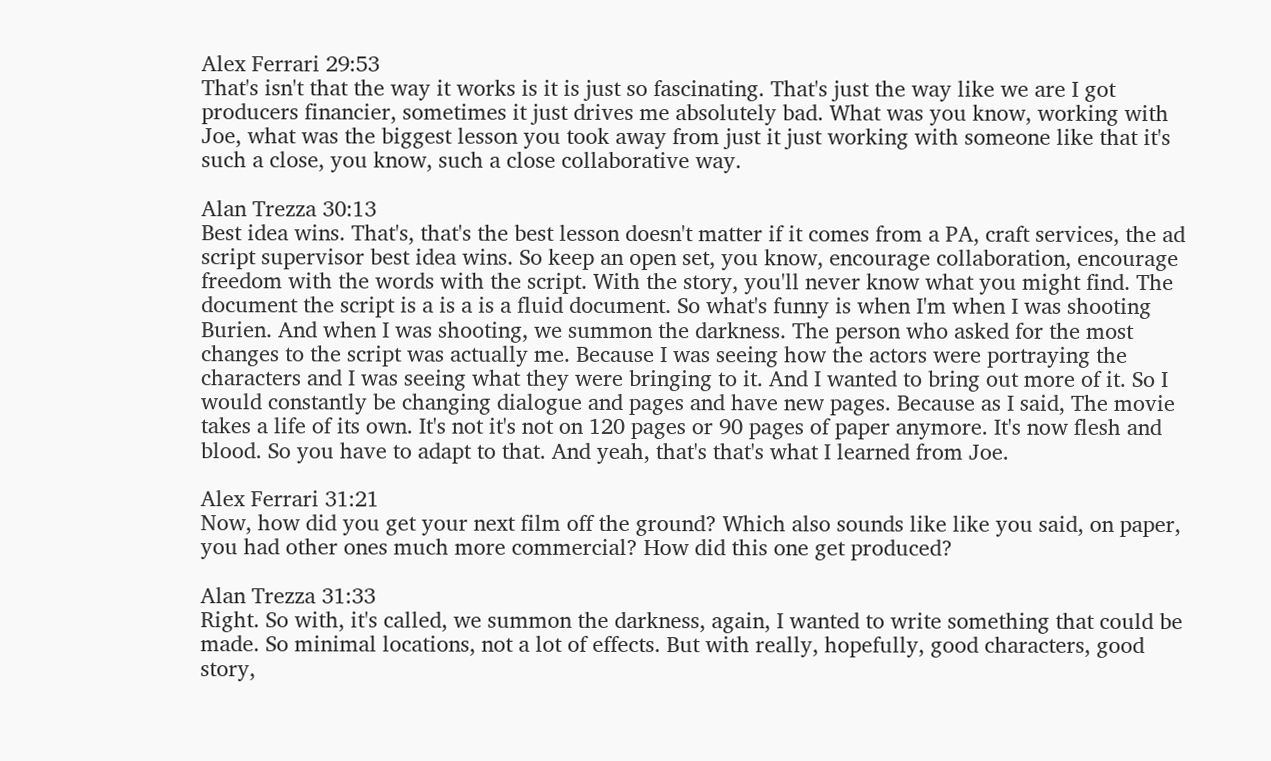Alex Ferrari 29:53
That's isn't that the way it works is it is just so fascinating. That's just the way like we are I got producers financier, sometimes it just drives me absolutely bad. What was you know, working with Joe, what was the biggest lesson you took away from just it just working with someone like that it's such a close, you know, such a close collaborative way.

Alan Trezza 30:13
Best idea wins. That's, that's the best lesson doesn't matter if it comes from a PA, craft services, the ad script supervisor best idea wins. So keep an open set, you know, encourage collaboration, encourage freedom with the words with the script. With the story, you'll never know what you might find. The document the script is a is a is a fluid document. So what's funny is when I'm when I was shooting Burien. And when I was shooting, we summon the darkness. The person who asked for the most changes to the script was actually me. Because I was seeing how the actors were portraying the characters and I was seeing what they were bringing to it. And I wanted to bring out more of it. So I would constantly be changing dialogue and pages and have new pages. Because as I said, The movie takes a life of its own. It's not it's not on 120 pages or 90 pages of paper anymore. It's now flesh and blood. So you have to adapt to that. And yeah, that's that's what I learned from Joe.

Alex Ferrari 31:21
Now, how did you get your next film off the ground? Which also sounds like like you said, on paper, you had other ones much more commercial? How did this one get produced?

Alan Trezza 31:33
Right. So with, it's called, we summon the darkness, again, I wanted to write something that could be made. So minimal locations, not a lot of effects. But with really, hopefully, good characters, good story,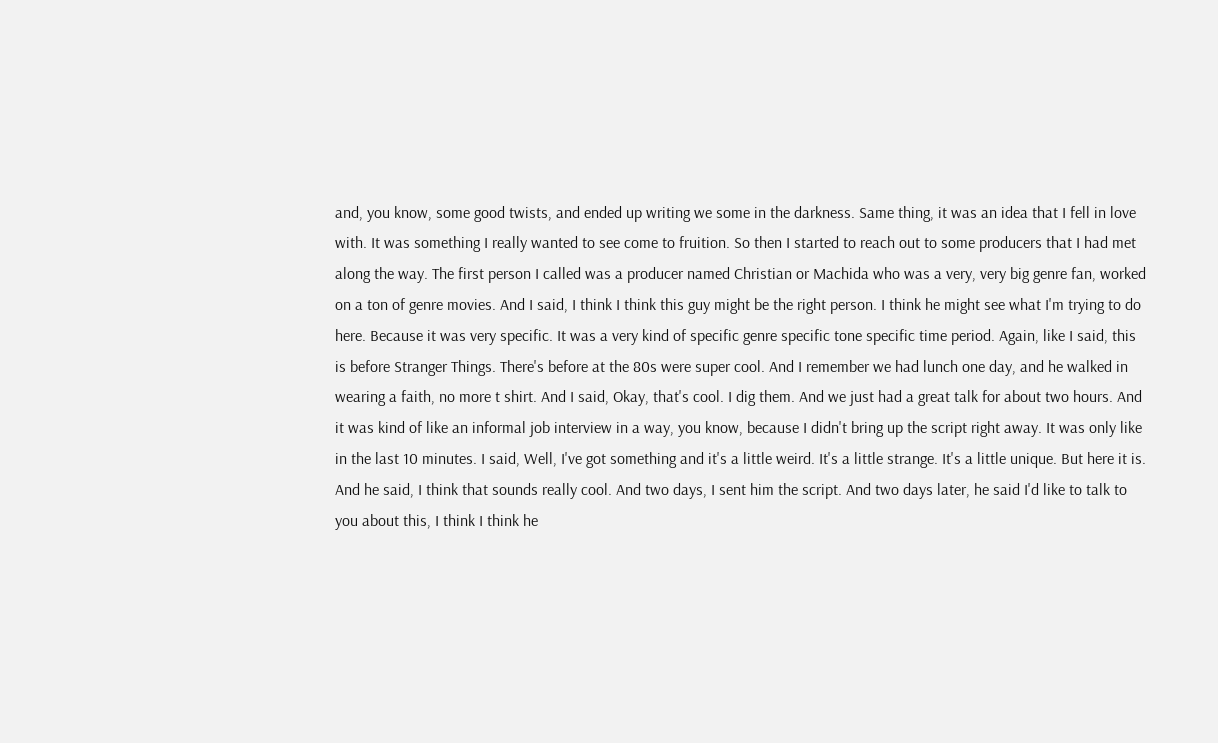and, you know, some good twists, and ended up writing we some in the darkness. Same thing, it was an idea that I fell in love with. It was something I really wanted to see come to fruition. So then I started to reach out to some producers that I had met along the way. The first person I called was a producer named Christian or Machida who was a very, very big genre fan, worked on a ton of genre movies. And I said, I think I think this guy might be the right person. I think he might see what I'm trying to do here. Because it was very specific. It was a very kind of specific genre specific tone specific time period. Again, like I said, this is before Stranger Things. There's before at the 80s were super cool. And I remember we had lunch one day, and he walked in wearing a faith, no more t shirt. And I said, Okay, that's cool. I dig them. And we just had a great talk for about two hours. And it was kind of like an informal job interview in a way, you know, because I didn't bring up the script right away. It was only like in the last 10 minutes. I said, Well, I've got something and it's a little weird. It's a little strange. It's a little unique. But here it is. And he said, I think that sounds really cool. And two days, I sent him the script. And two days later, he said I'd like to talk to you about this, I think I think he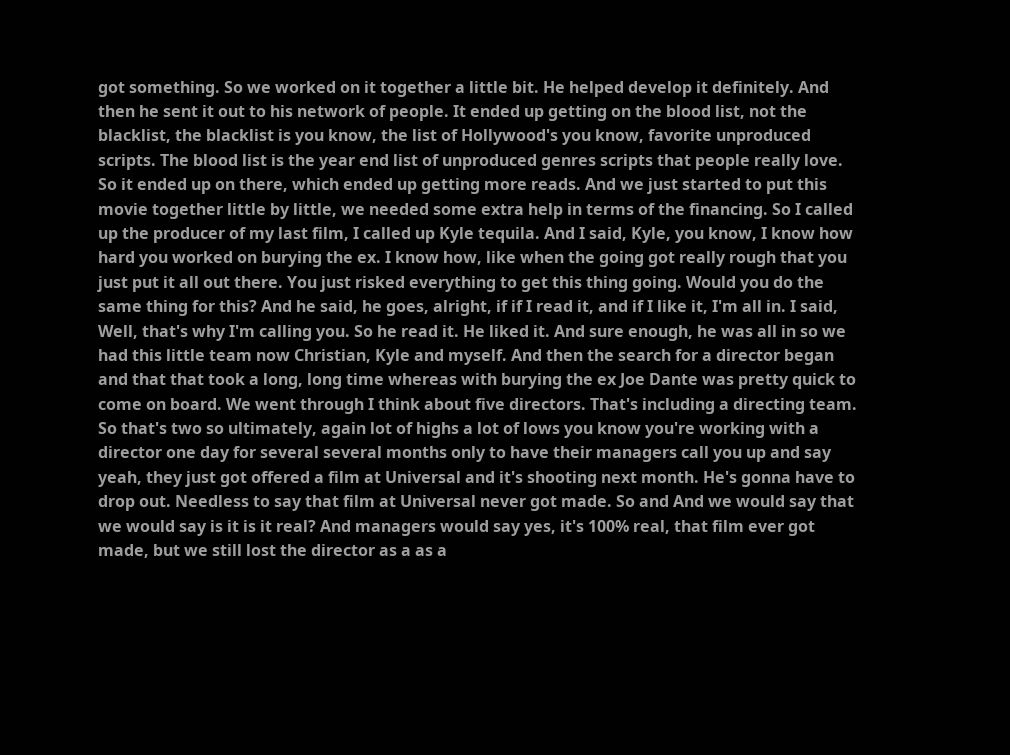got something. So we worked on it together a little bit. He helped develop it definitely. And then he sent it out to his network of people. It ended up getting on the blood list, not the blacklist, the blacklist is you know, the list of Hollywood's you know, favorite unproduced scripts. The blood list is the year end list of unproduced genres scripts that people really love. So it ended up on there, which ended up getting more reads. And we just started to put this movie together little by little, we needed some extra help in terms of the financing. So I called up the producer of my last film, I called up Kyle tequila. And I said, Kyle, you know, I know how hard you worked on burying the ex. I know how, like when the going got really rough that you just put it all out there. You just risked everything to get this thing going. Would you do the same thing for this? And he said, he goes, alright, if if I read it, and if I like it, I'm all in. I said, Well, that's why I'm calling you. So he read it. He liked it. And sure enough, he was all in so we had this little team now Christian, Kyle and myself. And then the search for a director began and that that took a long, long time whereas with burying the ex Joe Dante was pretty quick to come on board. We went through I think about five directors. That's including a directing team. So that's two so ultimately, again lot of highs a lot of lows you know you're working with a director one day for several several months only to have their managers call you up and say yeah, they just got offered a film at Universal and it's shooting next month. He's gonna have to drop out. Needless to say that film at Universal never got made. So and And we would say that we would say is it is it real? And managers would say yes, it's 100% real, that film ever got made, but we still lost the director as a as a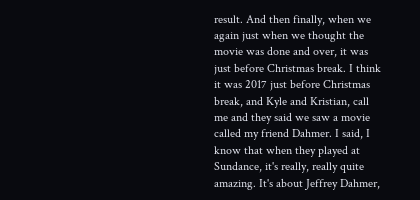result. And then finally, when we again just when we thought the movie was done and over, it was just before Christmas break. I think it was 2017 just before Christmas break, and Kyle and Kristian, call me and they said we saw a movie called my friend Dahmer. I said, I know that when they played at Sundance, it's really, really quite amazing. It's about Jeffrey Dahmer,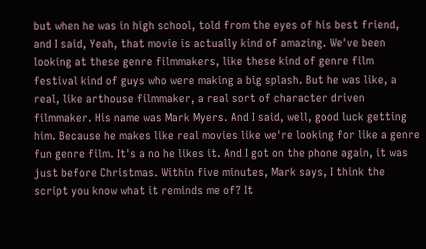but when he was in high school, told from the eyes of his best friend, and I said, Yeah, that movie is actually kind of amazing. We've been looking at these genre filmmakers, like these kind of genre film festival kind of guys who were making a big splash. But he was like, a real, like arthouse filmmaker, a real sort of character driven filmmaker. His name was Mark Myers. And I said, well, good luck getting him. Because he makes like real movies like we're looking for like a genre fun genre film. It's a no he likes it. And I got on the phone again, it was just before Christmas. Within five minutes, Mark says, I think the script you know what it reminds me of? It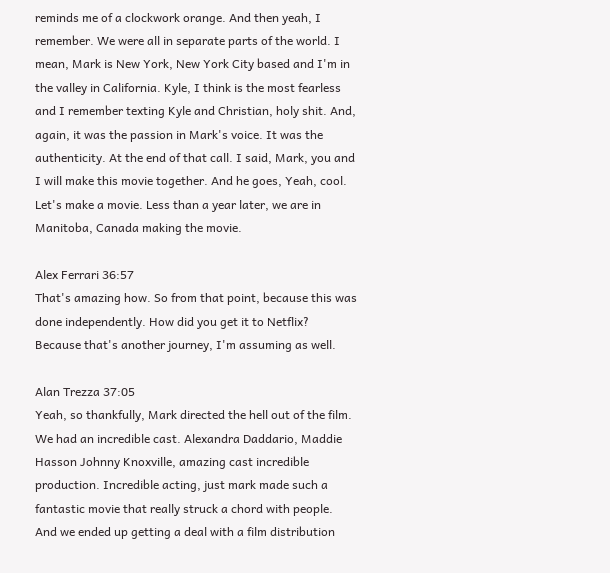reminds me of a clockwork orange. And then yeah, I remember. We were all in separate parts of the world. I mean, Mark is New York, New York City based and I'm in the valley in California. Kyle, I think is the most fearless and I remember texting Kyle and Christian, holy shit. And, again, it was the passion in Mark's voice. It was the authenticity. At the end of that call. I said, Mark, you and I will make this movie together. And he goes, Yeah, cool. Let's make a movie. Less than a year later, we are in Manitoba, Canada making the movie.

Alex Ferrari 36:57
That's amazing how. So from that point, because this was done independently. How did you get it to Netflix? Because that's another journey, I'm assuming as well.

Alan Trezza 37:05
Yeah, so thankfully, Mark directed the hell out of the film. We had an incredible cast. Alexandra Daddario, Maddie Hasson Johnny Knoxville, amazing cast incredible production. Incredible acting, just mark made such a fantastic movie that really struck a chord with people. And we ended up getting a deal with a film distribution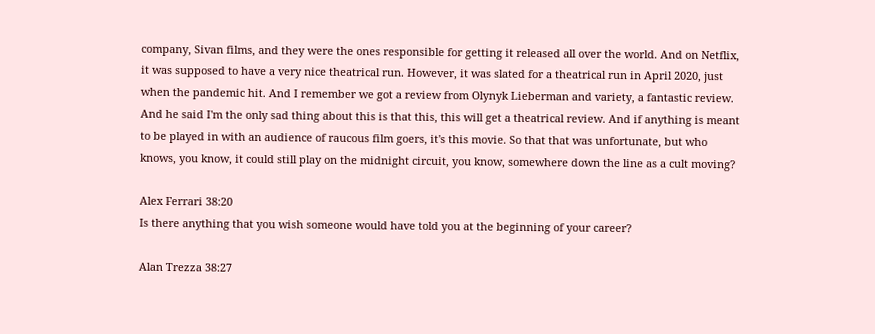company, Sivan films, and they were the ones responsible for getting it released all over the world. And on Netflix, it was supposed to have a very nice theatrical run. However, it was slated for a theatrical run in April 2020, just when the pandemic hit. And I remember we got a review from Olynyk Lieberman and variety, a fantastic review. And he said I'm the only sad thing about this is that this, this will get a theatrical review. And if anything is meant to be played in with an audience of raucous film goers, it's this movie. So that that was unfortunate, but who knows, you know, it could still play on the midnight circuit, you know, somewhere down the line as a cult moving?

Alex Ferrari 38:20
Is there anything that you wish someone would have told you at the beginning of your career?

Alan Trezza 38:27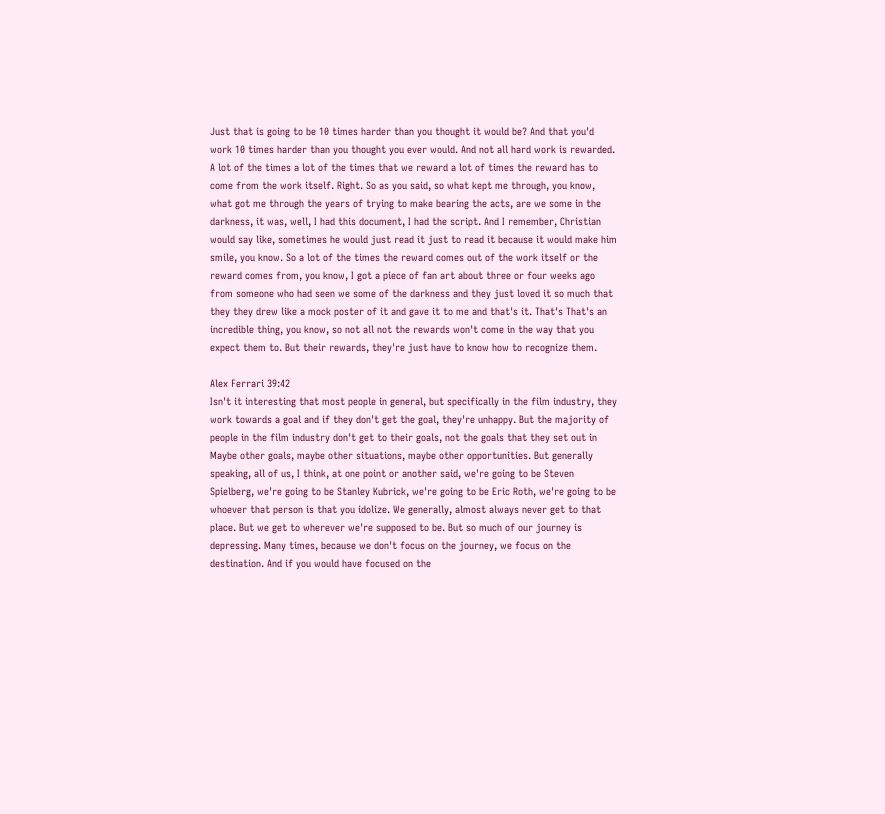Just that is going to be 10 times harder than you thought it would be? And that you'd work 10 times harder than you thought you ever would. And not all hard work is rewarded. A lot of the times a lot of the times that we reward a lot of times the reward has to come from the work itself. Right. So as you said, so what kept me through, you know, what got me through the years of trying to make bearing the acts, are we some in the darkness, it was, well, I had this document, I had the script. And I remember, Christian would say like, sometimes he would just read it just to read it because it would make him smile, you know. So a lot of the times the reward comes out of the work itself or the reward comes from, you know, I got a piece of fan art about three or four weeks ago from someone who had seen we some of the darkness and they just loved it so much that they they drew like a mock poster of it and gave it to me and that's it. That's That's an incredible thing, you know, so not all not the rewards won't come in the way that you expect them to. But their rewards, they're just have to know how to recognize them.

Alex Ferrari 39:42
Isn't it interesting that most people in general, but specifically in the film industry, they work towards a goal and if they don't get the goal, they're unhappy. But the majority of people in the film industry don't get to their goals, not the goals that they set out in Maybe other goals, maybe other situations, maybe other opportunities. But generally speaking, all of us, I think, at one point or another said, we're going to be Steven Spielberg, we're going to be Stanley Kubrick, we're going to be Eric Roth, we're going to be whoever that person is that you idolize. We generally, almost always never get to that place. But we get to wherever we're supposed to be. But so much of our journey is depressing. Many times, because we don't focus on the journey, we focus on the destination. And if you would have focused on the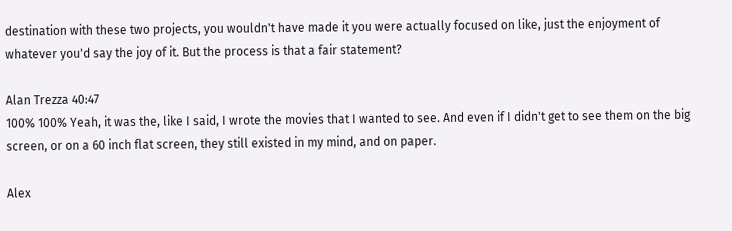destination with these two projects, you wouldn't have made it you were actually focused on like, just the enjoyment of whatever you'd say the joy of it. But the process is that a fair statement?

Alan Trezza 40:47
100% 100% Yeah, it was the, like I said, I wrote the movies that I wanted to see. And even if I didn't get to see them on the big screen, or on a 60 inch flat screen, they still existed in my mind, and on paper.

Alex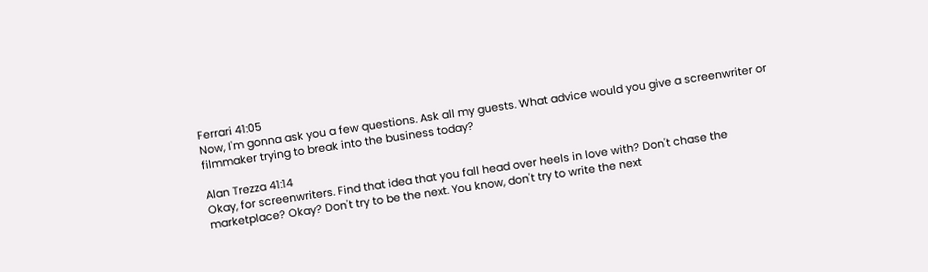Ferrari 41:05
Now, I'm gonna ask you a few questions. Ask all my guests. What advice would you give a screenwriter or filmmaker trying to break into the business today?

Alan Trezza 41:14
Okay, for screenwriters. Find that idea that you fall head over heels in love with? Don't chase the marketplace? Okay? Don't try to be the next. You know, don't try to write the next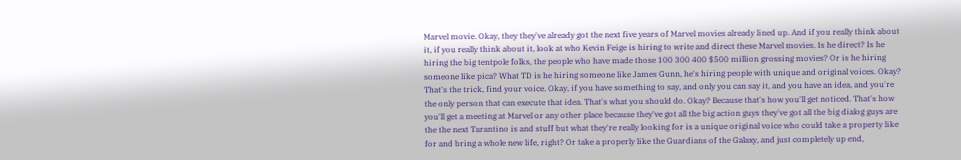Marvel movie. Okay, they they've already got the next five years of Marvel movies already lined up. And if you really think about it, if you really think about it, look at who Kevin Feige is hiring to write and direct these Marvel movies. Is he direct? Is he hiring the big tentpole folks, the people who have made those 100 300 400 $500 million grossing movies? Or is he hiring someone like pica? What TD is he hiring someone like James Gunn, he's hiring people with unique and original voices. Okay? That's the trick, find your voice. Okay, if you have something to say, and only you can say it, and you have an idea, and you're the only person that can execute that idea. That's what you should do. Okay? Because that's how you'll get noticed. That's how you'll get a meeting at Marvel or any other place because they've got all the big action guys they've got all the big dialog guys are the the next Tarantino is and stuff but what they're really looking for is a unique original voice who could take a property like for and bring a whole new life, right? Or take a properly like the Guardians of the Galaxy, and just completely up end,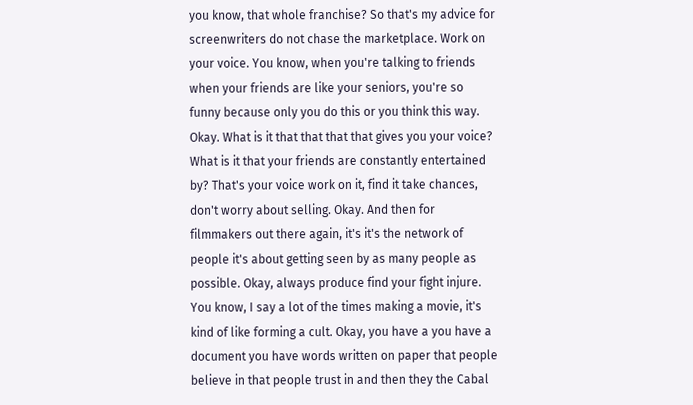you know, that whole franchise? So that's my advice for screenwriters do not chase the marketplace. Work on your voice. You know, when you're talking to friends when your friends are like your seniors, you're so funny because only you do this or you think this way. Okay. What is it that that that that gives you your voice? What is it that your friends are constantly entertained by? That's your voice work on it, find it take chances, don't worry about selling. Okay. And then for filmmakers out there again, it's it's the network of people it's about getting seen by as many people as possible. Okay, always produce find your fight injure. You know, I say a lot of the times making a movie, it's kind of like forming a cult. Okay, you have a you have a document you have words written on paper that people believe in that people trust in and then they the Cabal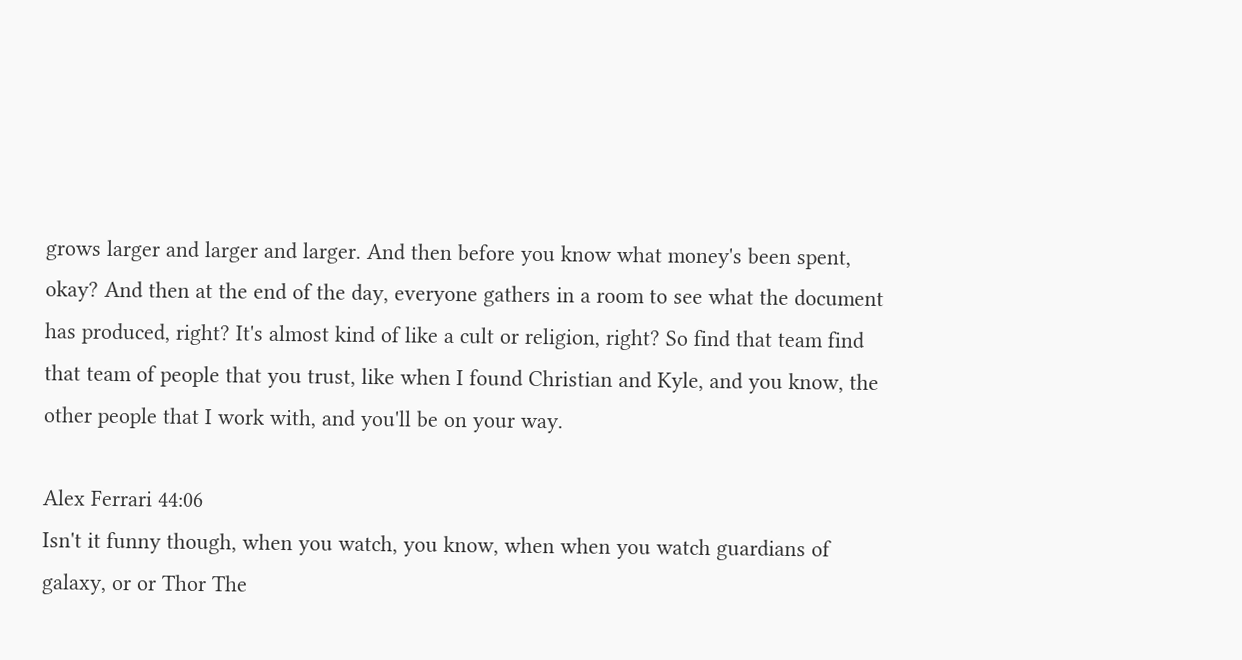grows larger and larger and larger. And then before you know what money's been spent, okay? And then at the end of the day, everyone gathers in a room to see what the document has produced, right? It's almost kind of like a cult or religion, right? So find that team find that team of people that you trust, like when I found Christian and Kyle, and you know, the other people that I work with, and you'll be on your way.

Alex Ferrari 44:06
Isn't it funny though, when you watch, you know, when when you watch guardians of galaxy, or or Thor The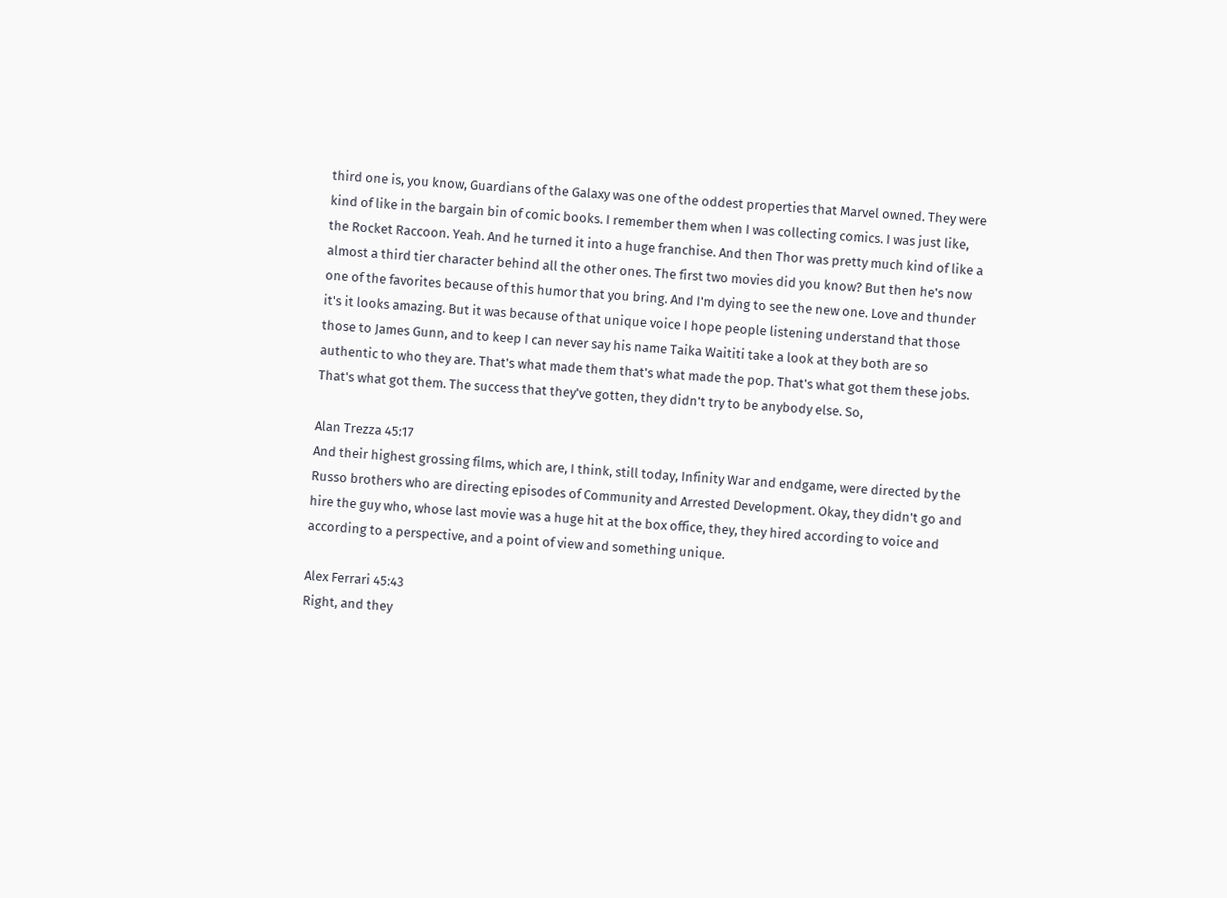third one is, you know, Guardians of the Galaxy was one of the oddest properties that Marvel owned. They were kind of like in the bargain bin of comic books. I remember them when I was collecting comics. I was just like, the Rocket Raccoon. Yeah. And he turned it into a huge franchise. And then Thor was pretty much kind of like a almost a third tier character behind all the other ones. The first two movies did you know? But then he's now one of the favorites because of this humor that you bring. And I'm dying to see the new one. Love and thunder it's it looks amazing. But it was because of that unique voice I hope people listening understand that those those to James Gunn, and to keep I can never say his name Taika Waititi take a look at they both are so authentic to who they are. That's what made them that's what made the pop. That's what got them these jobs. That's what got them. The success that they've gotten, they didn't try to be anybody else. So,

Alan Trezza 45:17
And their highest grossing films, which are, I think, still today, Infinity War and endgame, were directed by the Russo brothers who are directing episodes of Community and Arrested Development. Okay, they didn't go and hire the guy who, whose last movie was a huge hit at the box office, they, they hired according to voice and according to a perspective, and a point of view and something unique.

Alex Ferrari 45:43
Right, and they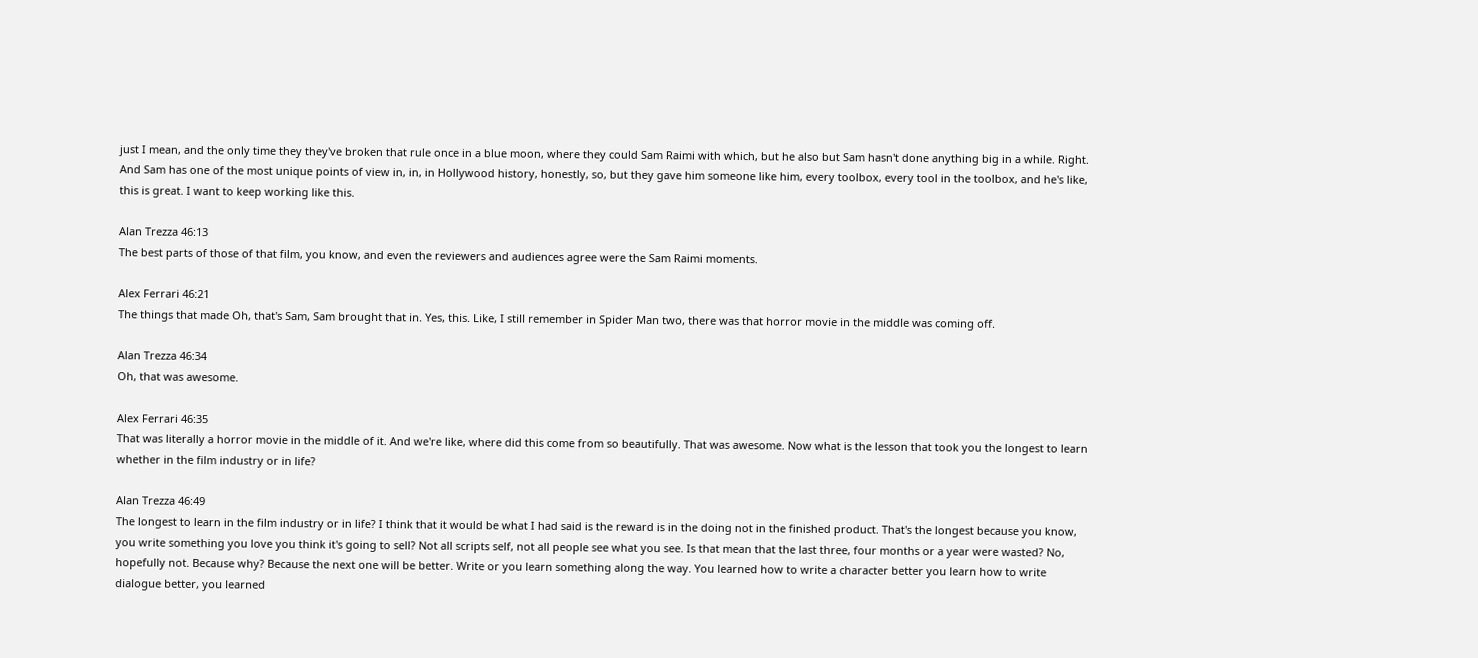just I mean, and the only time they they've broken that rule once in a blue moon, where they could Sam Raimi with which, but he also but Sam hasn't done anything big in a while. Right. And Sam has one of the most unique points of view in, in, in Hollywood history, honestly, so, but they gave him someone like him, every toolbox, every tool in the toolbox, and he's like, this is great. I want to keep working like this.

Alan Trezza 46:13
The best parts of those of that film, you know, and even the reviewers and audiences agree were the Sam Raimi moments.

Alex Ferrari 46:21
The things that made Oh, that's Sam, Sam brought that in. Yes, this. Like, I still remember in Spider Man two, there was that horror movie in the middle was coming off.

Alan Trezza 46:34
Oh, that was awesome.

Alex Ferrari 46:35
That was literally a horror movie in the middle of it. And we're like, where did this come from so beautifully. That was awesome. Now what is the lesson that took you the longest to learn whether in the film industry or in life?

Alan Trezza 46:49
The longest to learn in the film industry or in life? I think that it would be what I had said is the reward is in the doing not in the finished product. That's the longest because you know, you write something you love you think it's going to sell? Not all scripts self, not all people see what you see. Is that mean that the last three, four months or a year were wasted? No, hopefully not. Because why? Because the next one will be better. Write or you learn something along the way. You learned how to write a character better you learn how to write dialogue better, you learned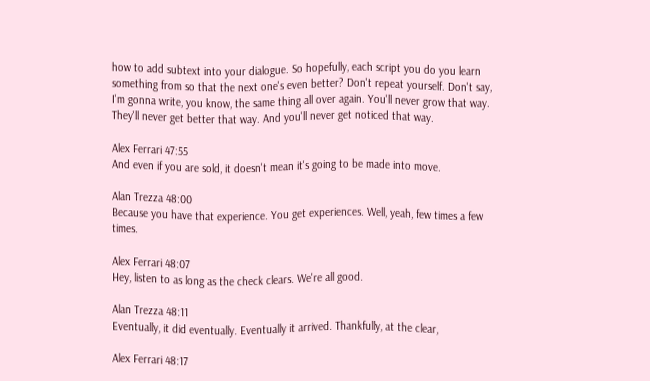how to add subtext into your dialogue. So hopefully, each script you do you learn something from so that the next one's even better? Don't repeat yourself. Don't say, I'm gonna write, you know, the same thing all over again. You'll never grow that way. They'll never get better that way. And you'll never get noticed that way.

Alex Ferrari 47:55
And even if you are sold, it doesn't mean it's going to be made into move.

Alan Trezza 48:00
Because you have that experience. You get experiences. Well, yeah, few times a few times.

Alex Ferrari 48:07
Hey, listen to as long as the check clears. We're all good.

Alan Trezza 48:11
Eventually, it did eventually. Eventually it arrived. Thankfully, at the clear,

Alex Ferrari 48:17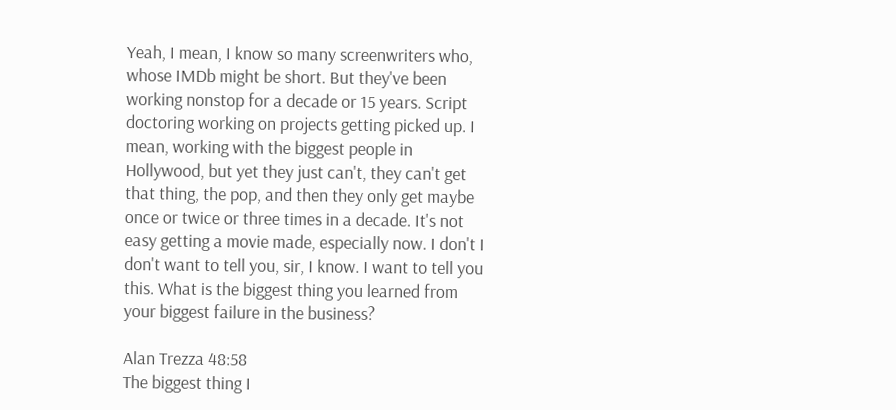Yeah, I mean, I know so many screenwriters who, whose IMDb might be short. But they've been working nonstop for a decade or 15 years. Script doctoring working on projects getting picked up. I mean, working with the biggest people in Hollywood, but yet they just can't, they can't get that thing, the pop, and then they only get maybe once or twice or three times in a decade. It's not easy getting a movie made, especially now. I don't I don't want to tell you, sir, I know. I want to tell you this. What is the biggest thing you learned from your biggest failure in the business?

Alan Trezza 48:58
The biggest thing I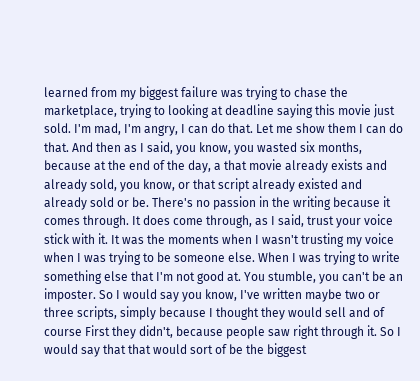learned from my biggest failure was trying to chase the marketplace, trying to looking at deadline saying this movie just sold. I'm mad, I'm angry, I can do that. Let me show them I can do that. And then as I said, you know, you wasted six months, because at the end of the day, a that movie already exists and already sold, you know, or that script already existed and already sold or be. There's no passion in the writing because it comes through. It does come through, as I said, trust your voice stick with it. It was the moments when I wasn't trusting my voice when I was trying to be someone else. When I was trying to write something else that I'm not good at. You stumble, you can't be an imposter. So I would say you know, I've written maybe two or three scripts, simply because I thought they would sell and of course First they didn't, because people saw right through it. So I would say that that would sort of be the biggest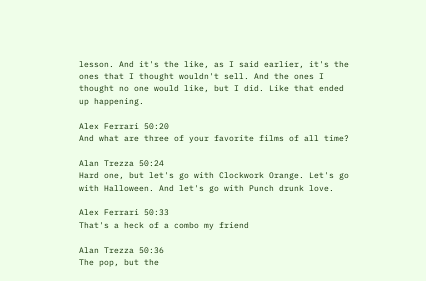lesson. And it's the like, as I said earlier, it's the ones that I thought wouldn't sell. And the ones I thought no one would like, but I did. Like that ended up happening.

Alex Ferrari 50:20
And what are three of your favorite films of all time?

Alan Trezza 50:24
Hard one, but let's go with Clockwork Orange. Let's go with Halloween. And let's go with Punch drunk love.

Alex Ferrari 50:33
That's a heck of a combo my friend

Alan Trezza 50:36
The pop, but the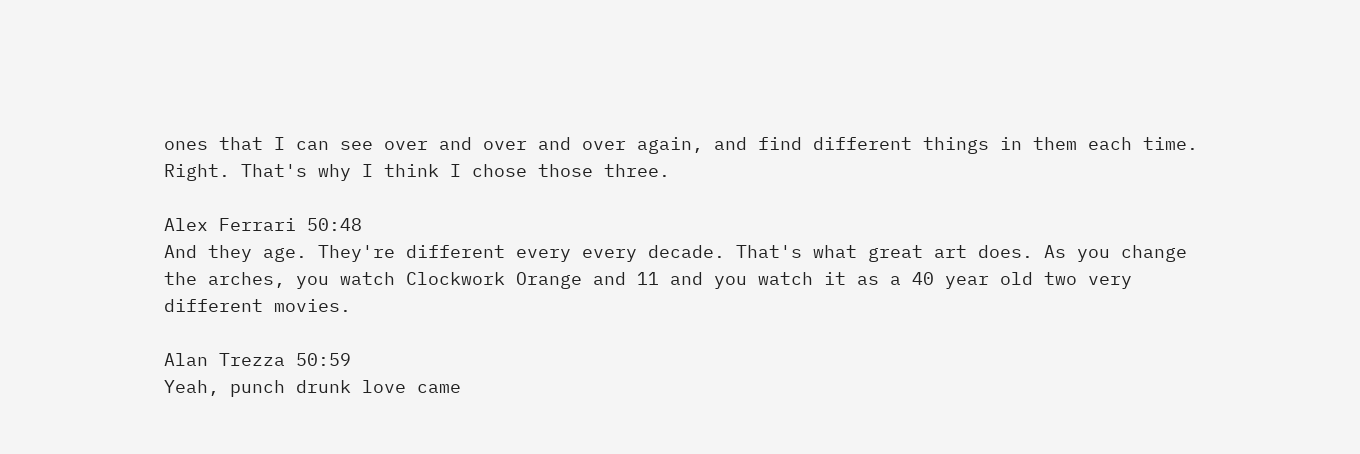ones that I can see over and over and over again, and find different things in them each time. Right. That's why I think I chose those three.

Alex Ferrari 50:48
And they age. They're different every every decade. That's what great art does. As you change the arches, you watch Clockwork Orange and 11 and you watch it as a 40 year old two very different movies.

Alan Trezza 50:59
Yeah, punch drunk love came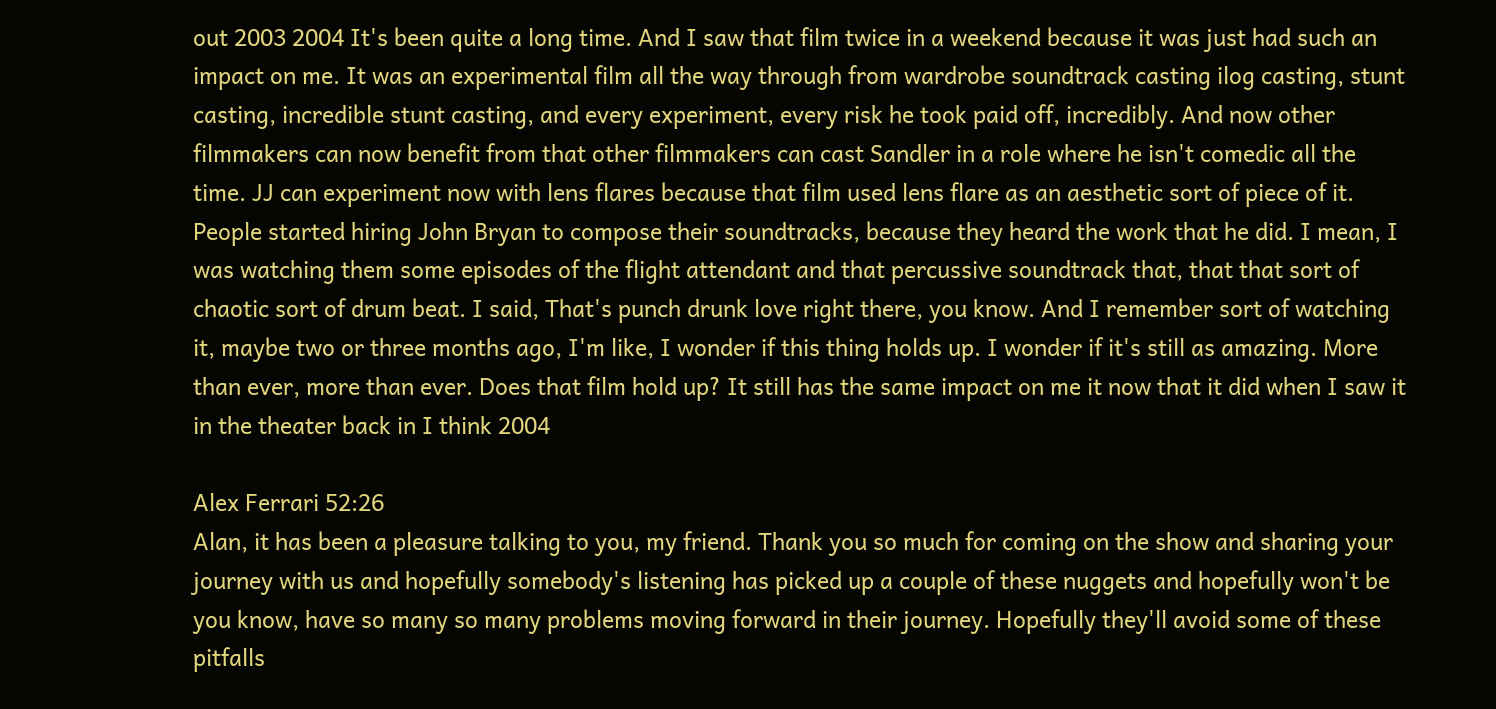out 2003 2004 It's been quite a long time. And I saw that film twice in a weekend because it was just had such an impact on me. It was an experimental film all the way through from wardrobe soundtrack casting ilog casting, stunt casting, incredible stunt casting, and every experiment, every risk he took paid off, incredibly. And now other filmmakers can now benefit from that other filmmakers can cast Sandler in a role where he isn't comedic all the time. JJ can experiment now with lens flares because that film used lens flare as an aesthetic sort of piece of it. People started hiring John Bryan to compose their soundtracks, because they heard the work that he did. I mean, I was watching them some episodes of the flight attendant and that percussive soundtrack that, that that sort of chaotic sort of drum beat. I said, That's punch drunk love right there, you know. And I remember sort of watching it, maybe two or three months ago, I'm like, I wonder if this thing holds up. I wonder if it's still as amazing. More than ever, more than ever. Does that film hold up? It still has the same impact on me it now that it did when I saw it in the theater back in I think 2004

Alex Ferrari 52:26
Alan, it has been a pleasure talking to you, my friend. Thank you so much for coming on the show and sharing your journey with us and hopefully somebody's listening has picked up a couple of these nuggets and hopefully won't be you know, have so many so many problems moving forward in their journey. Hopefully they'll avoid some of these pitfalls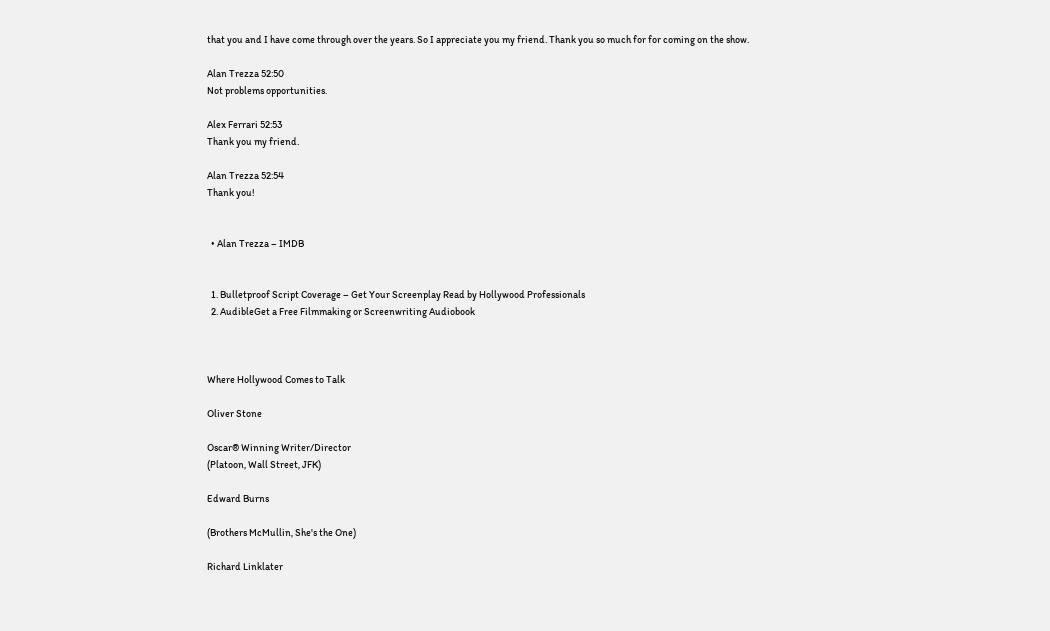that you and I have come through over the years. So I appreciate you my friend. Thank you so much for for coming on the show.

Alan Trezza 52:50
Not problems opportunities.

Alex Ferrari 52:53
Thank you my friend.

Alan Trezza 52:54
Thank you!


  • Alan Trezza – IMDB


  1. Bulletproof Script Coverage – Get Your Screenplay Read by Hollywood Professionals
  2. AudibleGet a Free Filmmaking or Screenwriting Audiobook



Where Hollywood Comes to Talk

Oliver Stone

Oscar® Winning Writer/Director
(Platoon, Wall Street, JFK)

Edward Burns

(Brothers McMullin, She's the One)

Richard Linklater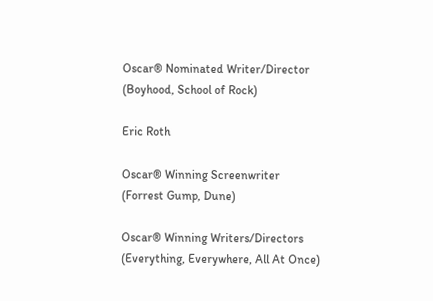Oscar® Nominated Writer/Director
(Boyhood, School of Rock)

Eric Roth

Oscar® Winning Screenwriter
(Forrest Gump, Dune)

Oscar® Winning Writers/Directors
(Everything, Everywhere, All At Once)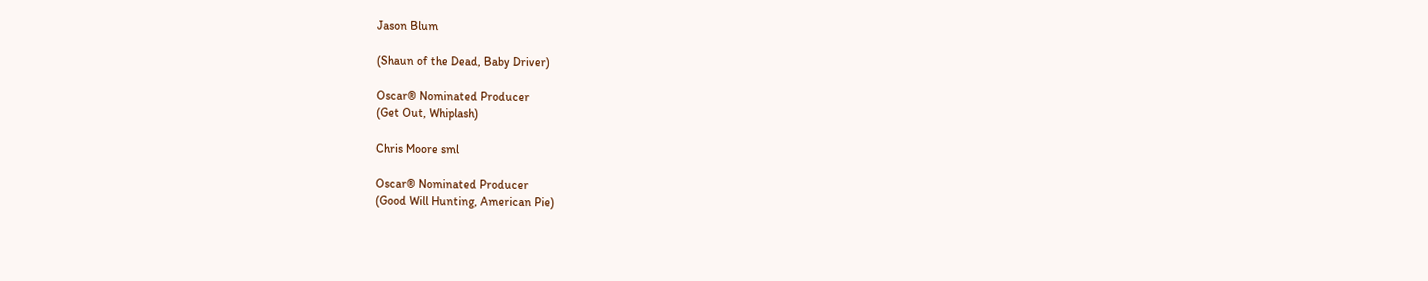Jason Blum

(Shaun of the Dead, Baby Driver)

Oscar® Nominated Producer
(Get Out, Whiplash)

Chris Moore sml

Oscar® Nominated Producer
(Good Will Hunting, American Pie)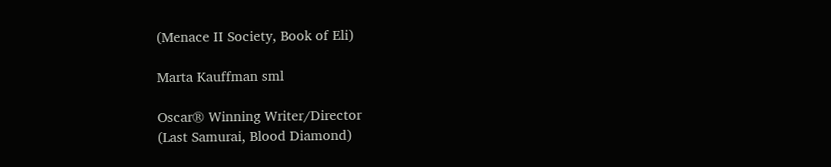(Menace II Society, Book of Eli)

Marta Kauffman sml

Oscar® Winning Writer/Director
(Last Samurai, Blood Diamond)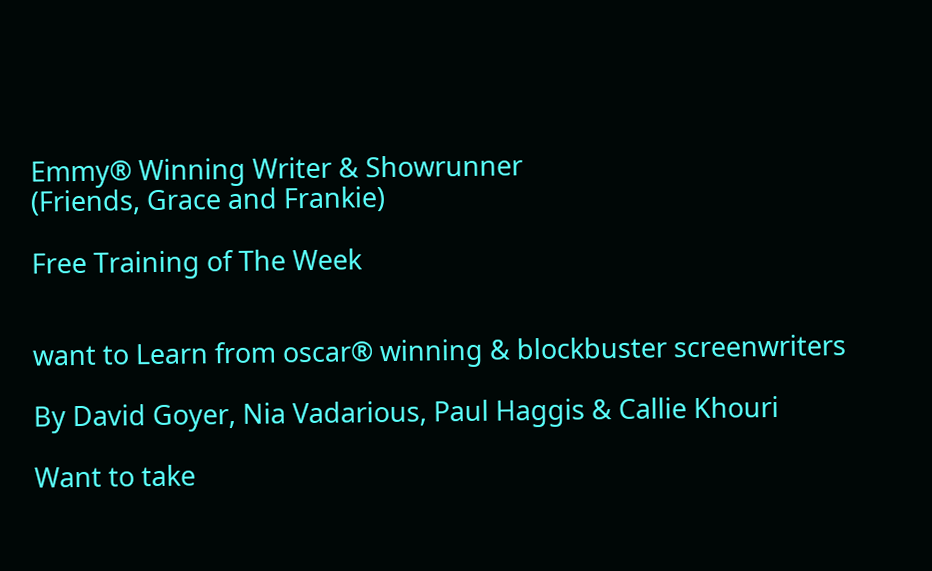Emmy® Winning Writer & Showrunner
(Friends, Grace and Frankie)

Free Training of The Week


want to Learn from oscar® winning & blockbuster screenwriters

By David Goyer, Nia Vadarious, Paul Haggis & Callie Khouri

Want to take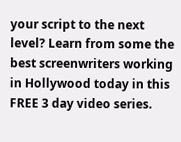your script to the next level? Learn from some the best screenwriters working in Hollywood today in this FREE 3 day video series.